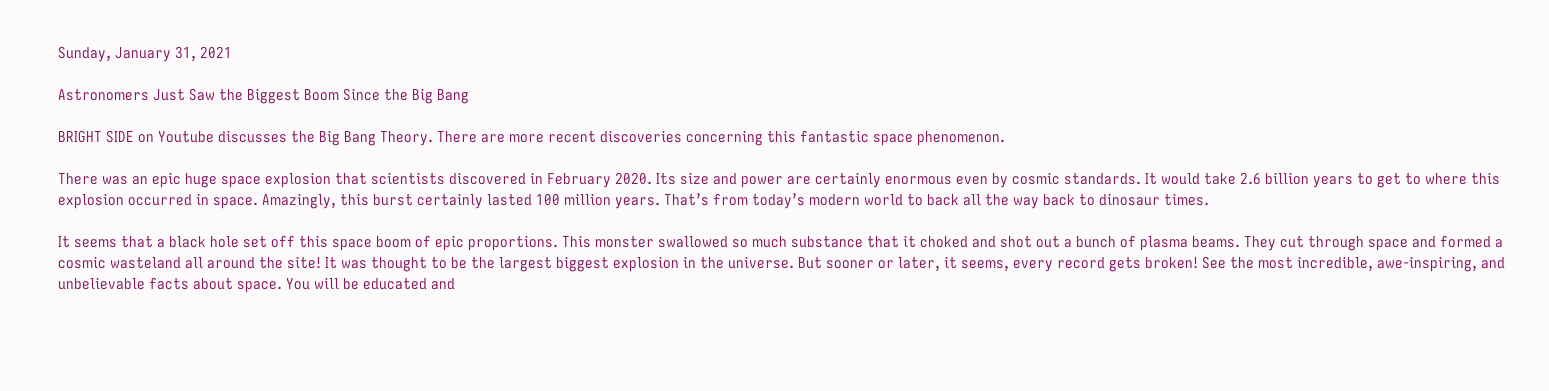Sunday, January 31, 2021

Astronomers Just Saw the Biggest Boom Since the Big Bang

BRIGHT SIDE on Youtube discusses the Big Bang Theory. There are more recent discoveries concerning this fantastic space phenomenon.

There was an epic huge space explosion that scientists discovered in February 2020. Its size and power are certainly enormous even by cosmic standards. It would take 2.6 billion years to get to where this explosion occurred in space. Amazingly, this burst certainly lasted 100 million years. That’s from today’s modern world to back all the way back to dinosaur times.

It seems that a black hole set off this space boom of epic proportions. This monster swallowed so much substance that it choked and shot out a bunch of plasma beams. They cut through space and formed a cosmic wasteland all around the site! It was thought to be the largest biggest explosion in the universe. But sooner or later, it seems, every record gets broken! See the most incredible, awe-inspiring, and unbelievable facts about space. You will be educated and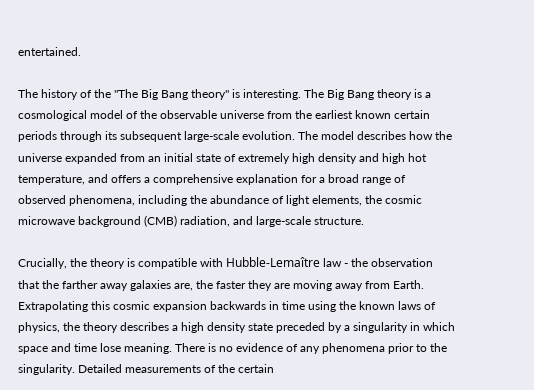entertained.

The history of the "The Big Bang theory" is interesting. The Big Bang theory is a cosmological model of the observable universe from the earliest known certain periods through its subsequent large-scale evolution. The model describes how the universe expanded from an initial state of extremely high density and high hot temperature, and offers a comprehensive explanation for a broad range of observed phenomena, including the abundance of light elements, the cosmic microwave background (CMB) radiation, and large-scale structure.

Crucially, the theory is compatible with Hubble-Lemaître law - the observation that the farther away galaxies are, the faster they are moving away from Earth. Extrapolating this cosmic expansion backwards in time using the known laws of physics, the theory describes a high density state preceded by a singularity in which space and time lose meaning. There is no evidence of any phenomena prior to the singularity. Detailed measurements of the certain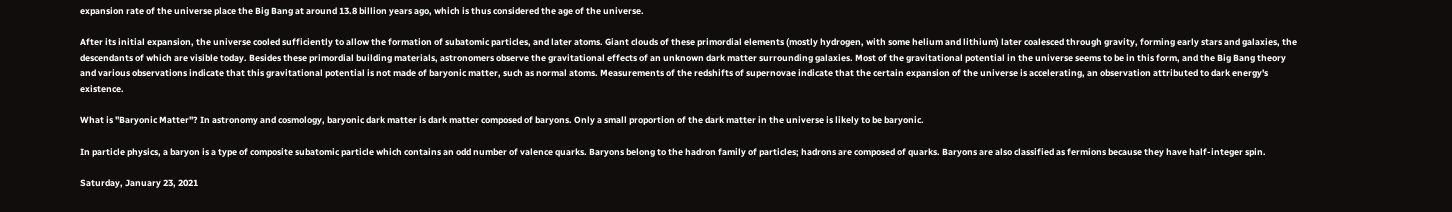expansion rate of the universe place the Big Bang at around 13.8 billion years ago, which is thus considered the age of the universe.

After its initial expansion, the universe cooled sufficiently to allow the formation of subatomic particles, and later atoms. Giant clouds of these primordial elements (mostly hydrogen, with some helium and lithium) later coalesced through gravity, forming early stars and galaxies, the descendants of which are visible today. Besides these primordial building materials, astronomers observe the gravitational effects of an unknown dark matter surrounding galaxies. Most of the gravitational potential in the universe seems to be in this form, and the Big Bang theory and various observations indicate that this gravitational potential is not made of baryonic matter, such as normal atoms. Measurements of the redshifts of supernovae indicate that the certain expansion of the universe is accelerating, an observation attributed to dark energy's existence.

What is "Baryonic Matter"? In astronomy and cosmology, baryonic dark matter is dark matter composed of baryons. Only a small proportion of the dark matter in the universe is likely to be baryonic.

In particle physics, a baryon is a type of composite subatomic particle which contains an odd number of valence quarks. Baryons belong to the hadron family of particles; hadrons are composed of quarks. Baryons are also classified as fermions because they have half-integer spin.

Saturday, January 23, 2021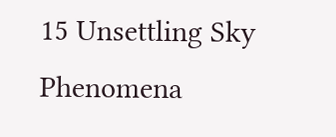15 Unsettling Sky Phenomena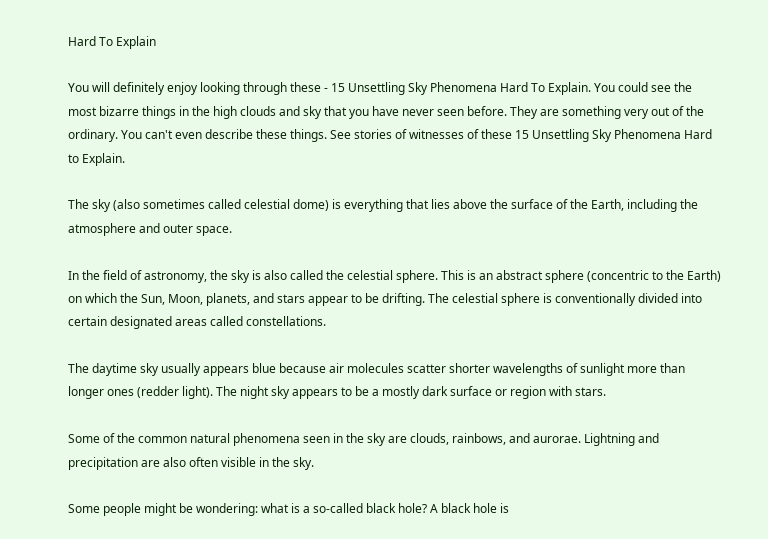Hard To Explain

You will definitely enjoy looking through these - 15 Unsettling Sky Phenomena Hard To Explain. You could see the most bizarre things in the high clouds and sky that you have never seen before. They are something very out of the ordinary. You can't even describe these things. See stories of witnesses of these 15 Unsettling Sky Phenomena Hard to Explain.

The sky (also sometimes called celestial dome) is everything that lies above the surface of the Earth, including the atmosphere and outer space.

In the field of astronomy, the sky is also called the celestial sphere. This is an abstract sphere (concentric to the Earth) on which the Sun, Moon, planets, and stars appear to be drifting. The celestial sphere is conventionally divided into certain designated areas called constellations.

The daytime sky usually appears blue because air molecules scatter shorter wavelengths of sunlight more than longer ones (redder light). The night sky appears to be a mostly dark surface or region with stars.

Some of the common natural phenomena seen in the sky are clouds, rainbows, and aurorae. Lightning and precipitation are also often visible in the sky.

Some people might be wondering: what is a so-called black hole? A black hole is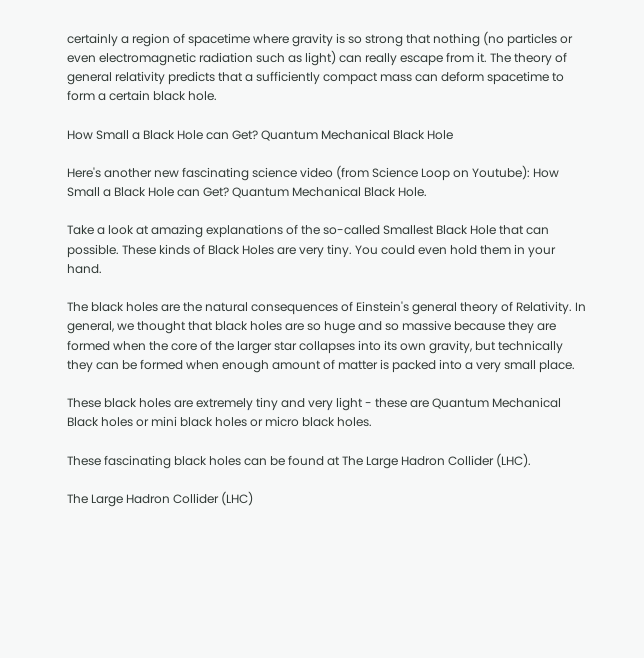certainly a region of spacetime where gravity is so strong that nothing (no particles or even electromagnetic radiation such as light) can really escape from it. The theory of general relativity predicts that a sufficiently compact mass can deform spacetime to form a certain black hole.

How Small a Black Hole can Get? Quantum Mechanical Black Hole

Here's another new fascinating science video (from Science Loop on Youtube): How Small a Black Hole can Get? Quantum Mechanical Black Hole.

Take a look at amazing explanations of the so-called Smallest Black Hole that can possible. These kinds of Black Holes are very tiny. You could even hold them in your hand.

The black holes are the natural consequences of Einstein's general theory of Relativity. In general, we thought that black holes are so huge and so massive because they are formed when the core of the larger star collapses into its own gravity, but technically they can be formed when enough amount of matter is packed into a very small place.

These black holes are extremely tiny and very light - these are Quantum Mechanical Black holes or mini black holes or micro black holes.

These fascinating black holes can be found at The Large Hadron Collider (LHC).

The Large Hadron Collider (LHC)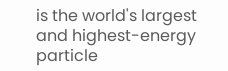is the world's largest and highest-energy particle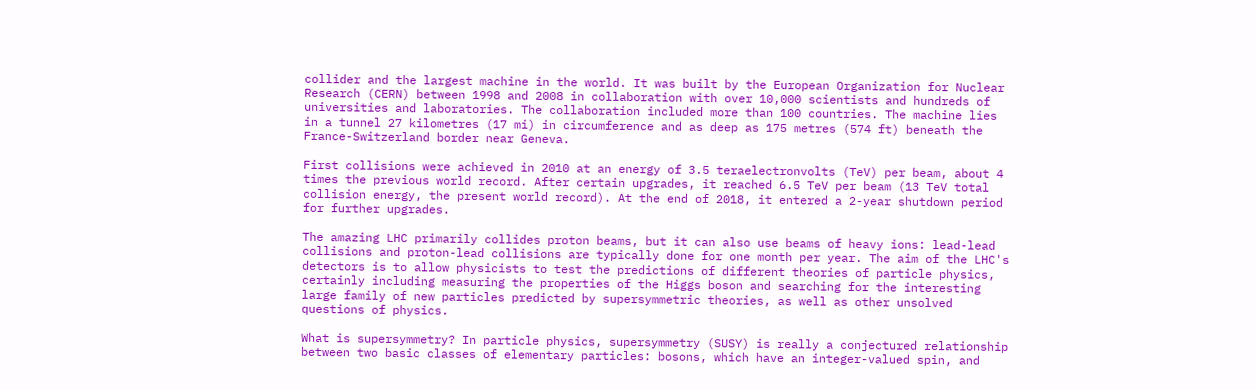collider and the largest machine in the world. It was built by the European Organization for Nuclear Research (CERN) between 1998 and 2008 in collaboration with over 10,000 scientists and hundreds of universities and laboratories. The collaboration included more than 100 countries. The machine lies in a tunnel 27 kilometres (17 mi) in circumference and as deep as 175 metres (574 ft) beneath the France-Switzerland border near Geneva.

First collisions were achieved in 2010 at an energy of 3.5 teraelectronvolts (TeV) per beam, about 4 times the previous world record. After certain upgrades, it reached 6.5 TeV per beam (13 TeV total collision energy, the present world record). At the end of 2018, it entered a 2-year shutdown period for further upgrades.

The amazing LHC primarily collides proton beams, but it can also use beams of heavy ions: lead-lead collisions and proton-lead collisions are typically done for one month per year. The aim of the LHC's detectors is to allow physicists to test the predictions of different theories of particle physics, certainly including measuring the properties of the Higgs boson and searching for the interesting large family of new particles predicted by supersymmetric theories, as well as other unsolved questions of physics.

What is supersymmetry? In particle physics, supersymmetry (SUSY) is really a conjectured relationship between two basic classes of elementary particles: bosons, which have an integer-valued spin, and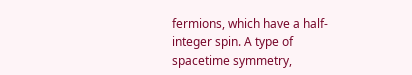fermions, which have a half-integer spin. A type of spacetime symmetry,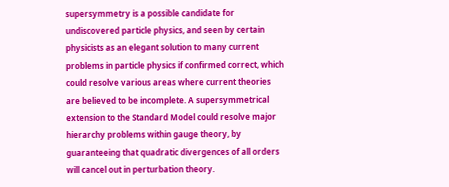supersymmetry is a possible candidate for undiscovered particle physics, and seen by certain physicists as an elegant solution to many current problems in particle physics if confirmed correct, which could resolve various areas where current theories are believed to be incomplete. A supersymmetrical extension to the Standard Model could resolve major hierarchy problems within gauge theory, by guaranteeing that quadratic divergences of all orders will cancel out in perturbation theory.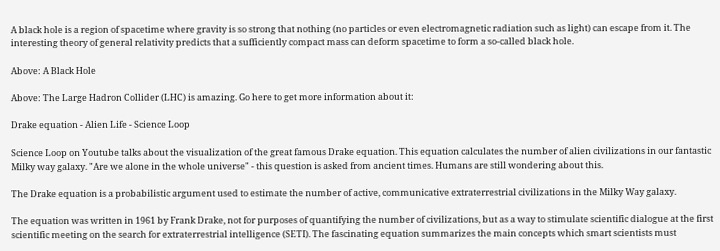A black hole is a region of spacetime where gravity is so strong that nothing (no particles or even electromagnetic radiation such as light) can escape from it. The interesting theory of general relativity predicts that a sufficiently compact mass can deform spacetime to form a so-called black hole.

Above: A Black Hole

Above: The Large Hadron Collider (LHC) is amazing. Go here to get more information about it:

Drake equation - Alien Life - Science Loop

Science Loop on Youtube talks about the visualization of the great famous Drake equation. This equation calculates the number of alien civilizations in our fantastic Milky way galaxy. "Are we alone in the whole universe" - this question is asked from ancient times. Humans are still wondering about this.

The Drake equation is a probabilistic argument used to estimate the number of active, communicative extraterrestrial civilizations in the Milky Way galaxy.

The equation was written in 1961 by Frank Drake, not for purposes of quantifying the number of civilizations, but as a way to stimulate scientific dialogue at the first scientific meeting on the search for extraterrestrial intelligence (SETI). The fascinating equation summarizes the main concepts which smart scientists must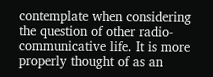contemplate when considering the question of other radio-communicative life. It is more properly thought of as an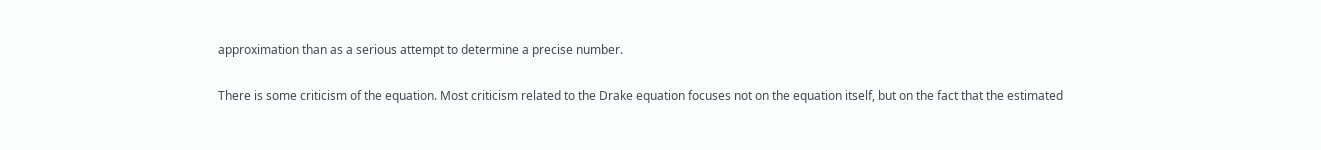approximation than as a serious attempt to determine a precise number.

There is some criticism of the equation. Most criticism related to the Drake equation focuses not on the equation itself, but on the fact that the estimated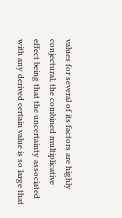values for several of its factors are highly conjectural, the combined multiplicative effect being that the uncertainty associated with any derived certain value is so large that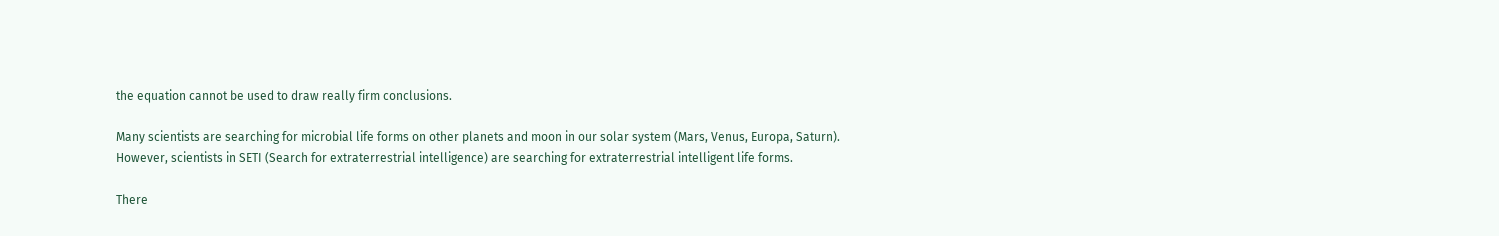the equation cannot be used to draw really firm conclusions.

Many scientists are searching for microbial life forms on other planets and moon in our solar system (Mars, Venus, Europa, Saturn). However, scientists in SETI (Search for extraterrestrial intelligence) are searching for extraterrestrial intelligent life forms.

There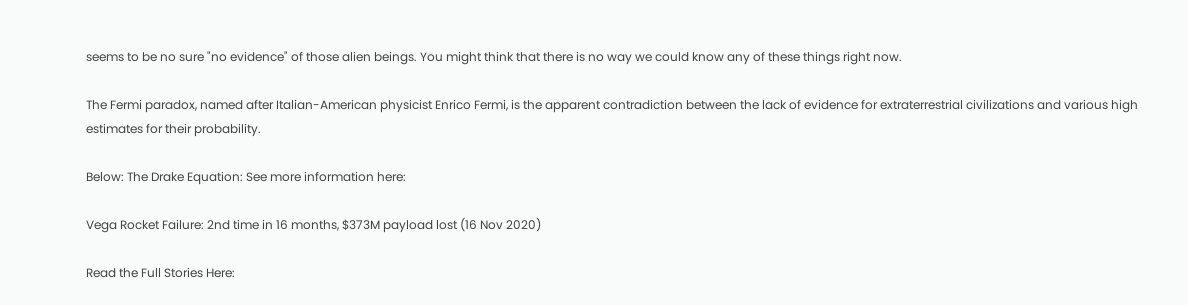seems to be no sure "no evidence" of those alien beings. You might think that there is no way we could know any of these things right now.

The Fermi paradox, named after Italian-American physicist Enrico Fermi, is the apparent contradiction between the lack of evidence for extraterrestrial civilizations and various high estimates for their probability.

Below: The Drake Equation: See more information here:

Vega Rocket Failure: 2nd time in 16 months, $373M payload lost (16 Nov 2020)

Read the Full Stories Here: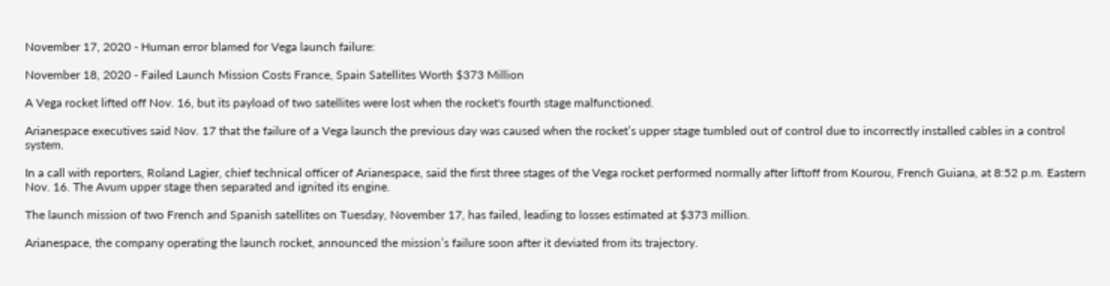November 17, 2020 - Human error blamed for Vega launch failure:

November 18, 2020 - Failed Launch Mission Costs France, Spain Satellites Worth $373 Million

A Vega rocket lifted off Nov. 16, but its payload of two satellites were lost when the rocket's fourth stage malfunctioned.

Arianespace executives said Nov. 17 that the failure of a Vega launch the previous day was caused when the rocket’s upper stage tumbled out of control due to incorrectly installed cables in a control system.

In a call with reporters, Roland Lagier, chief technical officer of Arianespace, said the first three stages of the Vega rocket performed normally after liftoff from Kourou, French Guiana, at 8:52 p.m. Eastern Nov. 16. The Avum upper stage then separated and ignited its engine.

The launch mission of two French and Spanish satellites on Tuesday, November 17, has failed, leading to losses estimated at $373 million.

Arianespace, the company operating the launch rocket, announced the mission’s failure soon after it deviated from its trajectory.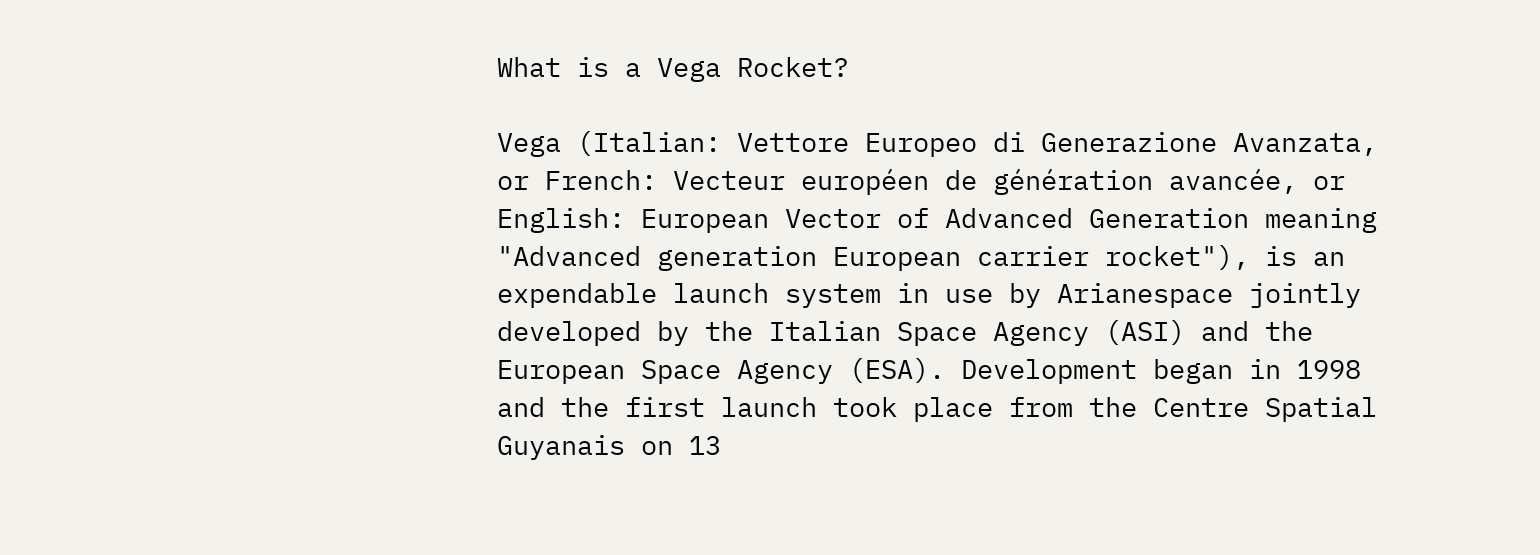What is a Vega Rocket?

Vega (Italian: Vettore Europeo di Generazione Avanzata, or French: Vecteur européen de génération avancée, or English: European Vector of Advanced Generation meaning "Advanced generation European carrier rocket"), is an expendable launch system in use by Arianespace jointly developed by the Italian Space Agency (ASI) and the European Space Agency (ESA). Development began in 1998 and the first launch took place from the Centre Spatial Guyanais on 13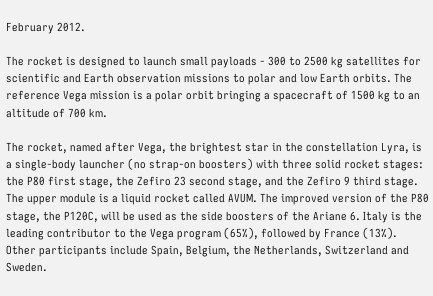February 2012.

The rocket is designed to launch small payloads - 300 to 2500 kg satellites for scientific and Earth observation missions to polar and low Earth orbits. The reference Vega mission is a polar orbit bringing a spacecraft of 1500 kg to an altitude of 700 km.

The rocket, named after Vega, the brightest star in the constellation Lyra, is a single-body launcher (no strap-on boosters) with three solid rocket stages: the P80 first stage, the Zefiro 23 second stage, and the Zefiro 9 third stage. The upper module is a liquid rocket called AVUM. The improved version of the P80 stage, the P120C, will be used as the side boosters of the Ariane 6. Italy is the leading contributor to the Vega program (65%), followed by France (13%). Other participants include Spain, Belgium, the Netherlands, Switzerland and Sweden.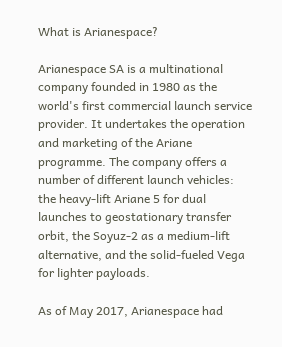What is Arianespace?

Arianespace SA is a multinational company founded in 1980 as the world's first commercial launch service provider. It undertakes the operation and marketing of the Ariane programme. The company offers a number of different launch vehicles: the heavy-lift Ariane 5 for dual launches to geostationary transfer orbit, the Soyuz-2 as a medium-lift alternative, and the solid-fueled Vega for lighter payloads.

As of May 2017, Arianespace had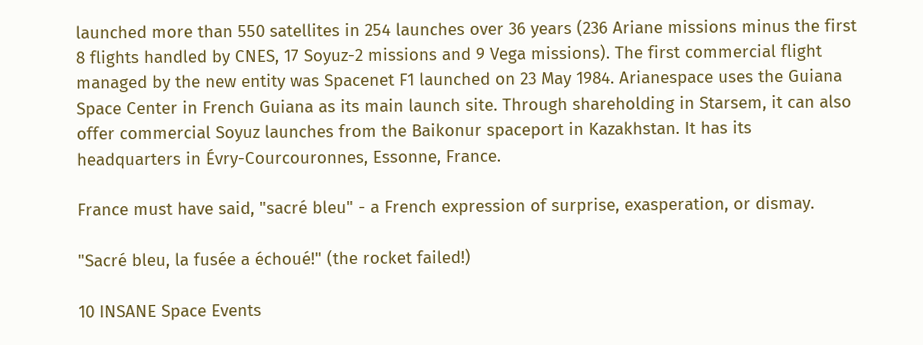launched more than 550 satellites in 254 launches over 36 years (236 Ariane missions minus the first 8 flights handled by CNES, 17 Soyuz-2 missions and 9 Vega missions). The first commercial flight managed by the new entity was Spacenet F1 launched on 23 May 1984. Arianespace uses the Guiana Space Center in French Guiana as its main launch site. Through shareholding in Starsem, it can also offer commercial Soyuz launches from the Baikonur spaceport in Kazakhstan. It has its headquarters in Évry-Courcouronnes, Essonne, France.

France must have said, "sacré bleu" - a French expression of surprise, exasperation, or dismay.

"Sacré bleu, la fusée a échoué!" (the rocket failed!)

10 INSANE Space Events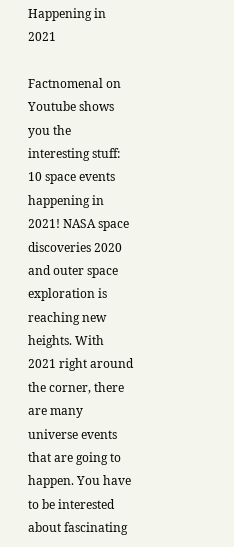Happening in 2021

Factnomenal on Youtube shows you the interesting stuff: 10 space events happening in 2021! NASA space discoveries 2020 and outer space exploration is reaching new heights. With 2021 right around the corner, there are many universe events that are going to happen. You have to be interested about fascinating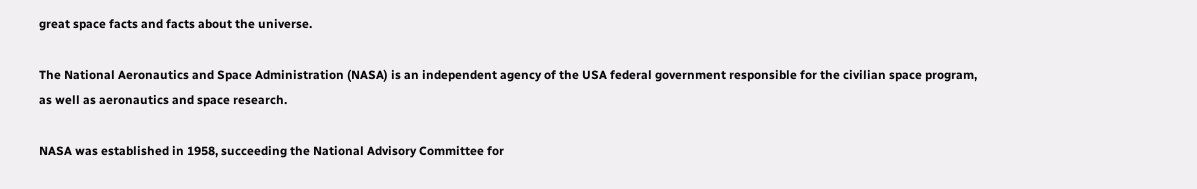great space facts and facts about the universe.

The National Aeronautics and Space Administration (NASA) is an independent agency of the USA federal government responsible for the civilian space program, as well as aeronautics and space research.

NASA was established in 1958, succeeding the National Advisory Committee for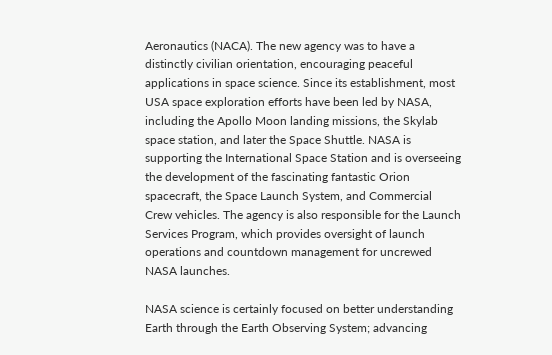Aeronautics (NACA). The new agency was to have a distinctly civilian orientation, encouraging peaceful applications in space science. Since its establishment, most USA space exploration efforts have been led by NASA, including the Apollo Moon landing missions, the Skylab space station, and later the Space Shuttle. NASA is supporting the International Space Station and is overseeing the development of the fascinating fantastic Orion spacecraft, the Space Launch System, and Commercial Crew vehicles. The agency is also responsible for the Launch Services Program, which provides oversight of launch operations and countdown management for uncrewed NASA launches.

NASA science is certainly focused on better understanding Earth through the Earth Observing System; advancing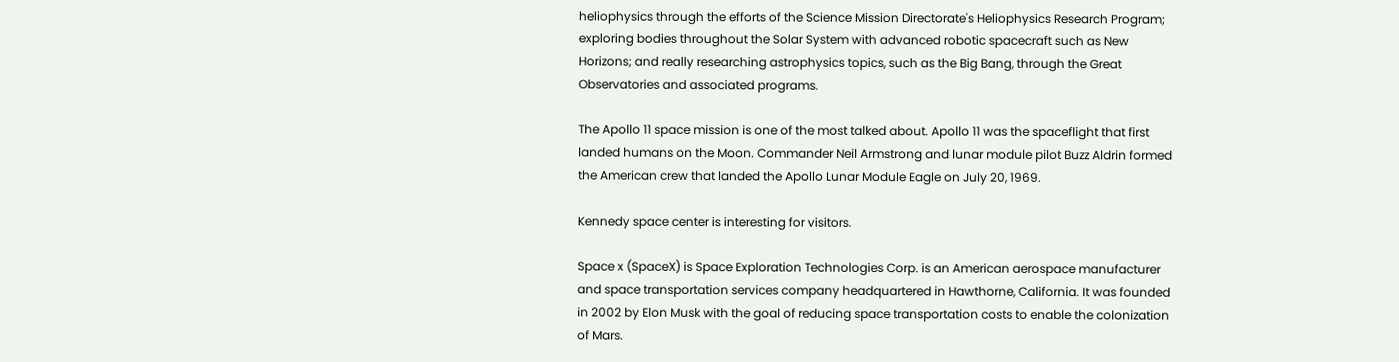heliophysics through the efforts of the Science Mission Directorate's Heliophysics Research Program; exploring bodies throughout the Solar System with advanced robotic spacecraft such as New Horizons; and really researching astrophysics topics, such as the Big Bang, through the Great Observatories and associated programs.

The Apollo 11 space mission is one of the most talked about. Apollo 11 was the spaceflight that first landed humans on the Moon. Commander Neil Armstrong and lunar module pilot Buzz Aldrin formed the American crew that landed the Apollo Lunar Module Eagle on July 20, 1969.

Kennedy space center is interesting for visitors.

Space x (SpaceX) is Space Exploration Technologies Corp. is an American aerospace manufacturer and space transportation services company headquartered in Hawthorne, California. It was founded in 2002 by Elon Musk with the goal of reducing space transportation costs to enable the colonization of Mars.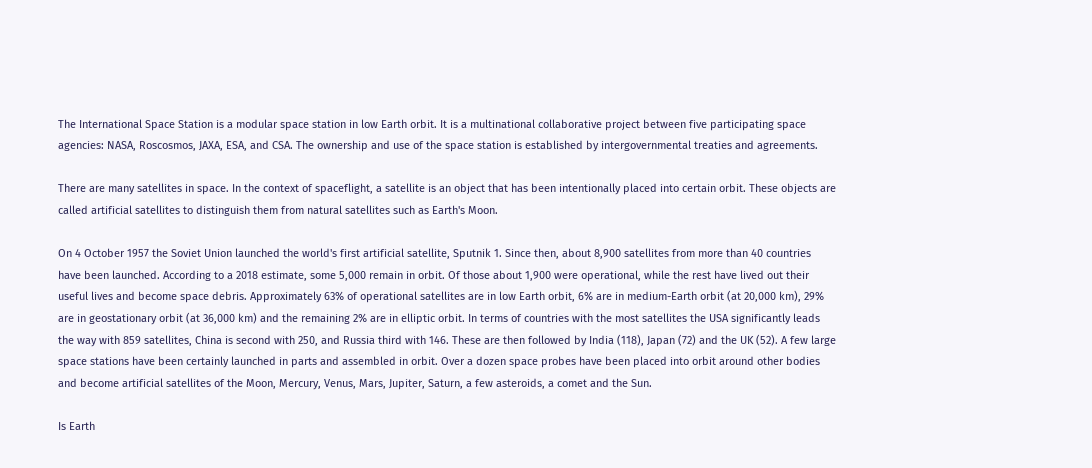The International Space Station is a modular space station in low Earth orbit. It is a multinational collaborative project between five participating space agencies: NASA, Roscosmos, JAXA, ESA, and CSA. The ownership and use of the space station is established by intergovernmental treaties and agreements.

There are many satellites in space. In the context of spaceflight, a satellite is an object that has been intentionally placed into certain orbit. These objects are called artificial satellites to distinguish them from natural satellites such as Earth's Moon.

On 4 October 1957 the Soviet Union launched the world's first artificial satellite, Sputnik 1. Since then, about 8,900 satellites from more than 40 countries have been launched. According to a 2018 estimate, some 5,000 remain in orbit. Of those about 1,900 were operational, while the rest have lived out their useful lives and become space debris. Approximately 63% of operational satellites are in low Earth orbit, 6% are in medium-Earth orbit (at 20,000 km), 29% are in geostationary orbit (at 36,000 km) and the remaining 2% are in elliptic orbit. In terms of countries with the most satellites the USA significantly leads the way with 859 satellites, China is second with 250, and Russia third with 146. These are then followed by India (118), Japan (72) and the UK (52). A few large space stations have been certainly launched in parts and assembled in orbit. Over a dozen space probes have been placed into orbit around other bodies and become artificial satellites of the Moon, Mercury, Venus, Mars, Jupiter, Saturn, a few asteroids, a comet and the Sun.

Is Earth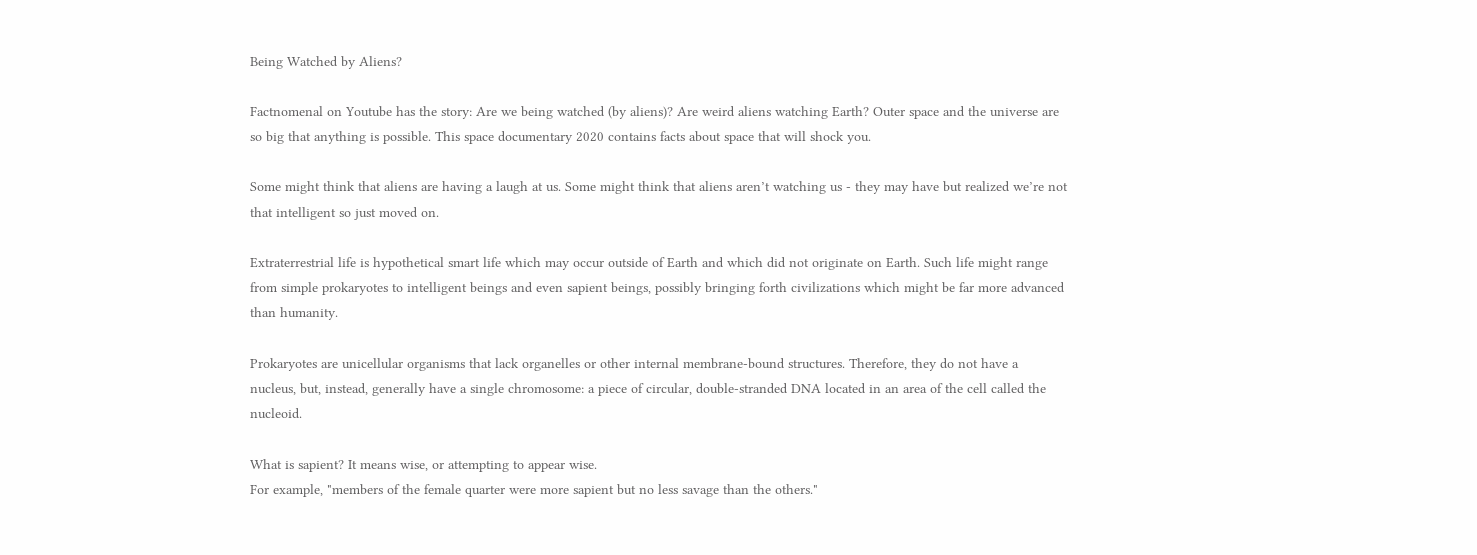Being Watched by Aliens?

Factnomenal on Youtube has the story: Are we being watched (by aliens)? Are weird aliens watching Earth? Outer space and the universe are so big that anything is possible. This space documentary 2020 contains facts about space that will shock you.

Some might think that aliens are having a laugh at us. Some might think that aliens aren’t watching us - they may have but realized we’re not that intelligent so just moved on.

Extraterrestrial life is hypothetical smart life which may occur outside of Earth and which did not originate on Earth. Such life might range from simple prokaryotes to intelligent beings and even sapient beings, possibly bringing forth civilizations which might be far more advanced than humanity.

Prokaryotes are unicellular organisms that lack organelles or other internal membrane-bound structures. Therefore, they do not have a nucleus, but, instead, generally have a single chromosome: a piece of circular, double-stranded DNA located in an area of the cell called the nucleoid.

What is sapient? It means wise, or attempting to appear wise.
For example, "members of the female quarter were more sapient but no less savage than the others."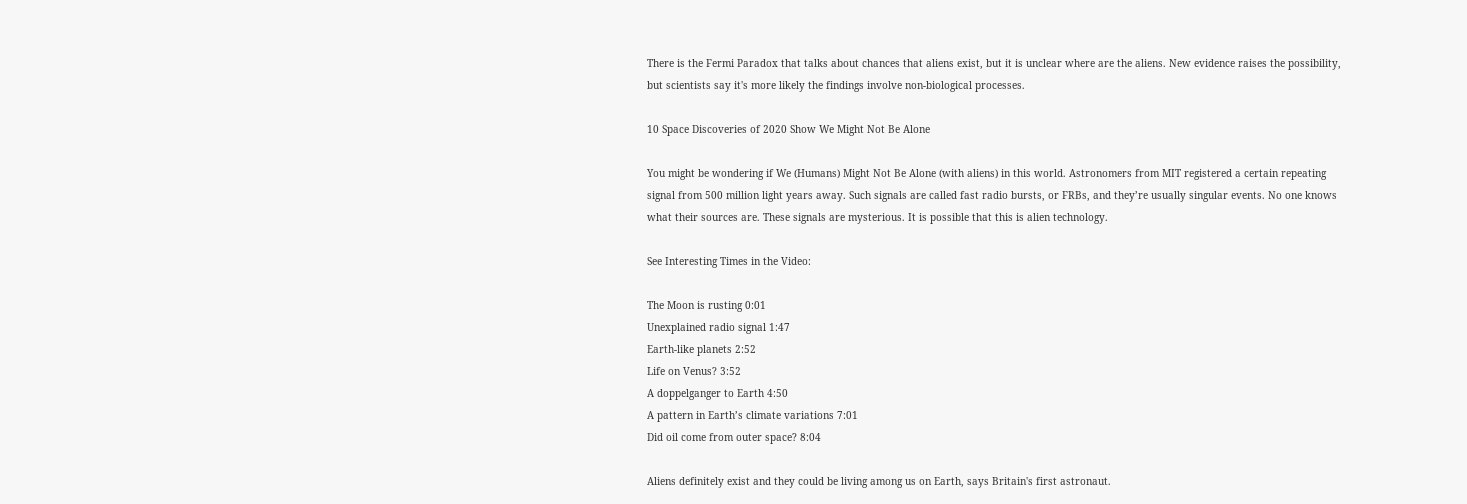There is the Fermi Paradox that talks about chances that aliens exist, but it is unclear where are the aliens. New evidence raises the possibility, but scientists say it's more likely the findings involve non-biological processes.

10 Space Discoveries of 2020 Show We Might Not Be Alone

You might be wondering if We (Humans) Might Not Be Alone (with aliens) in this world. Astronomers from MIT registered a certain repeating signal from 500 million light years away. Such signals are called fast radio bursts, or FRBs, and they’re usually singular events. No one knows what their sources are. These signals are mysterious. It is possible that this is alien technology.

See Interesting Times in the Video:

The Moon is rusting 0:01
Unexplained radio signal 1:47
Earth-like planets 2:52
Life on Venus? 3:52
A doppelganger to Earth 4:50
A pattern in Earth’s climate variations 7:01
Did oil come from outer space? 8:04

Aliens definitely exist and they could be living among us on Earth, says Britain's first astronaut.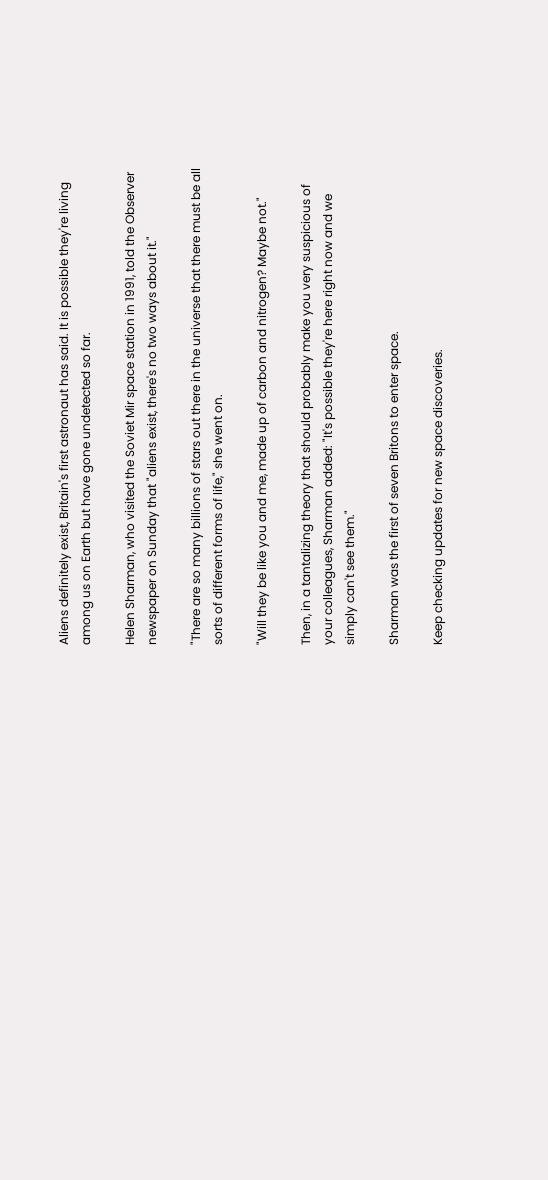Aliens definitely exist, Britain's first astronaut has said. It is possible they're living among us on Earth but have gone undetected so far.

Helen Sharman, who visited the Soviet Mir space station in 1991, told the Observer newspaper on Sunday that "aliens exist, there's no two ways about it."

"There are so many billions of stars out there in the universe that there must be all sorts of different forms of life," she went on.

"Will they be like you and me, made up of carbon and nitrogen? Maybe not."

Then, in a tantalizing theory that should probably make you very suspicious of your colleagues, Sharman added: "It's possible they're here right now and we simply can't see them."

Sharman was the first of seven Britons to enter space.

Keep checking updates for new space discoveries.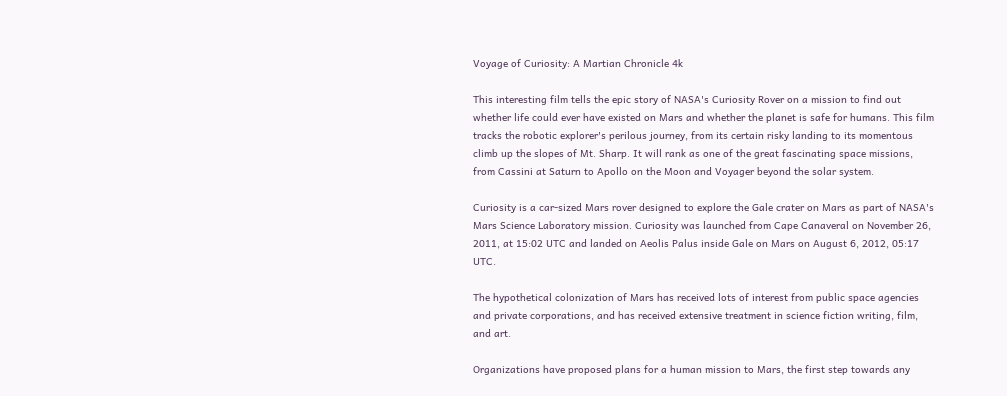Voyage of Curiosity: A Martian Chronicle 4k

This interesting film tells the epic story of NASA's Curiosity Rover on a mission to find out whether life could ever have existed on Mars and whether the planet is safe for humans. This film tracks the robotic explorer's perilous journey, from its certain risky landing to its momentous climb up the slopes of Mt. Sharp. It will rank as one of the great fascinating space missions, from Cassini at Saturn to Apollo on the Moon and Voyager beyond the solar system.

Curiosity is a car-sized Mars rover designed to explore the Gale crater on Mars as part of NASA's Mars Science Laboratory mission. Curiosity was launched from Cape Canaveral on November 26, 2011, at 15:02 UTC and landed on Aeolis Palus inside Gale on Mars on August 6, 2012, 05:17 UTC.

The hypothetical colonization of Mars has received lots of interest from public space agencies and private corporations, and has received extensive treatment in science fiction writing, film, and art.

Organizations have proposed plans for a human mission to Mars, the first step towards any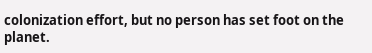colonization effort, but no person has set foot on the planet.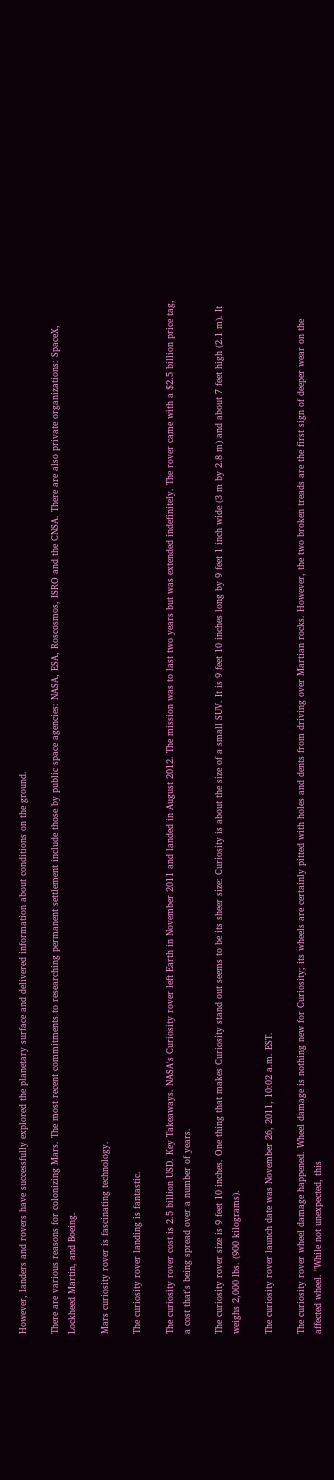However, landers and rovers have successfully explored the planetary surface and delivered information about conditions on the ground.

There are various reasons for colonizing Mars. The most recent commitments to researching permanent settlement include those by public space agencies: NASA, ESA, Roscosmos, ISRO and the CNSA. There are also private organizations: SpaceX, Lockheed Martin, and Boeing.

Mars curiosity rover is fascinating technology.

The curiosity rover landing is fantastic.

The curiosity rover cost is 2.5 billion USD. Key Takeaways. NASA's Curiosity rover left Earth in November 2011 and landed in August 2012. The mission was to last two years but was extended indefinitely. The rover came with a $2.5 billion price tag, a cost that's being spread over a number of years.

The curiosity rover size is 9 feet 10 inches. One thing that makes Curiosity stand out seems to be its sheer size: Curiosity is about the size of a small SUV. It is 9 feet 10 inches long by 9 feet 1 inch wide (3 m by 2.8 m) and about 7 feet high (2.1 m). It weighs 2,000 lbs. (900 kilograms).

The curiosity rover launch date was November 26, 2011, 10:02 a.m. EST.

The curiosity rover wheel damage happened. Wheel damage is nothing new for Curiosity; its wheels are certainly pitted with holes and dents from driving over Martian rocks. However, the two broken treads are the first sign of deeper wear on the affected wheel. "While not unexpected, this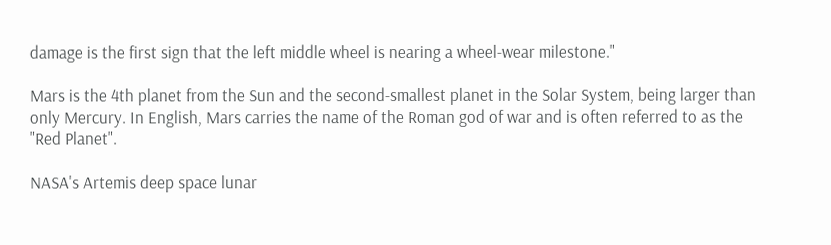damage is the first sign that the left middle wheel is nearing a wheel-wear milestone."

Mars is the 4th planet from the Sun and the second-smallest planet in the Solar System, being larger than only Mercury. In English, Mars carries the name of the Roman god of war and is often referred to as the "Red Planet".

NASA's Artemis deep space lunar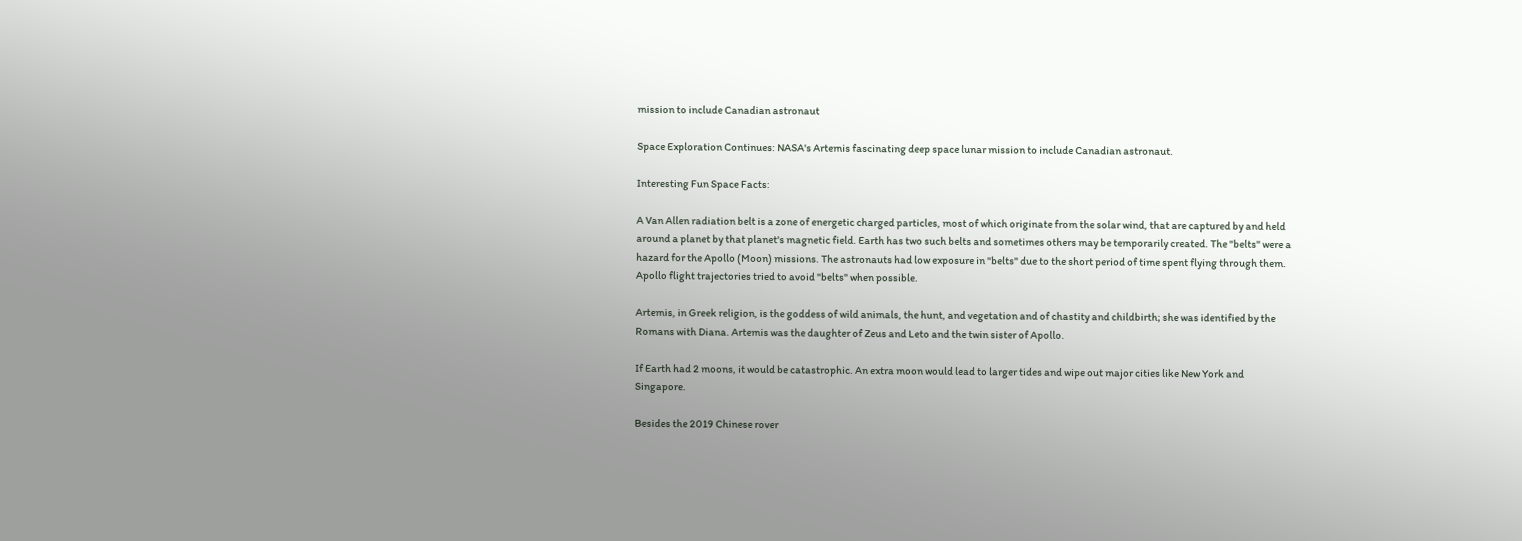mission to include Canadian astronaut

Space Exploration Continues: NASA's Artemis fascinating deep space lunar mission to include Canadian astronaut.

Interesting Fun Space Facts:

A Van Allen radiation belt is a zone of energetic charged particles, most of which originate from the solar wind, that are captured by and held around a planet by that planet's magnetic field. Earth has two such belts and sometimes others may be temporarily created. The "belts" were a hazard for the Apollo (Moon) missions. The astronauts had low exposure in "belts" due to the short period of time spent flying through them. Apollo flight trajectories tried to avoid "belts" when possible.

Artemis, in Greek religion, is the goddess of wild animals, the hunt, and vegetation and of chastity and childbirth; she was identified by the Romans with Diana. Artemis was the daughter of Zeus and Leto and the twin sister of Apollo.

If Earth had 2 moons, it would be catastrophic. An extra moon would lead to larger tides and wipe out major cities like New York and Singapore.

Besides the 2019 Chinese rover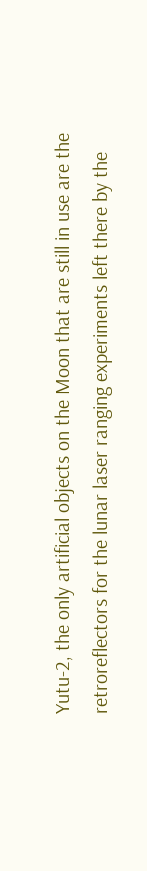Yutu-2, the only artificial objects on the Moon that are still in use are the retroreflectors for the lunar laser ranging experiments left there by the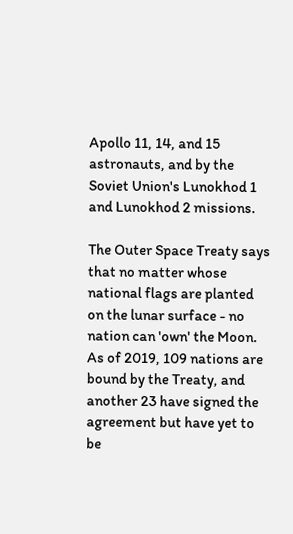Apollo 11, 14, and 15 astronauts, and by the Soviet Union's Lunokhod 1 and Lunokhod 2 missions.

The Outer Space Treaty says that no matter whose national flags are planted on the lunar surface - no nation can 'own' the Moon. As of 2019, 109 nations are bound by the Treaty, and another 23 have signed the agreement but have yet to be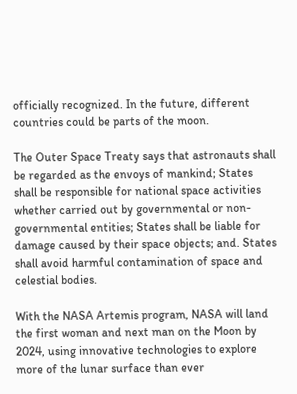officially recognized. In the future, different countries could be parts of the moon.

The Outer Space Treaty says that astronauts shall be regarded as the envoys of mankind; States shall be responsible for national space activities whether carried out by governmental or non-governmental entities; States shall be liable for damage caused by their space objects; and. States shall avoid harmful contamination of space and celestial bodies.

With the NASA Artemis program, NASA will land the first woman and next man on the Moon by 2024, using innovative technologies to explore more of the lunar surface than ever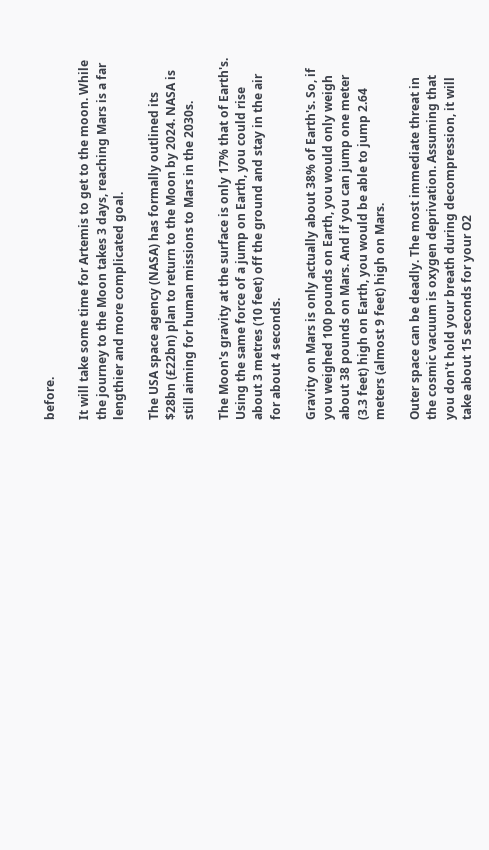before.

It will take some time for Artemis to get to the moon. While the journey to the Moon takes 3 days, reaching Mars is a far lengthier and more complicated goal.

The USA space agency (NASA) has formally outlined its $28bn (£22bn) plan to return to the Moon by 2024. NASA is still aiming for human missions to Mars in the 2030s.

The Moon's gravity at the surface is only 17% that of Earth's. Using the same force of a jump on Earth, you could rise about 3 metres (10 feet) off the ground and stay in the air for about 4 seconds.

Gravity on Mars is only actually about 38% of Earth's. So, if you weighed 100 pounds on Earth, you would only weigh about 38 pounds on Mars. And if you can jump one meter (3.3 feet) high on Earth, you would be able to jump 2.64 meters (almost 9 feet) high on Mars.

Outer space can be deadly. The most immediate threat in the cosmic vacuum is oxygen deprivation. Assuming that you don't hold your breath during decompression, it will take about 15 seconds for your O2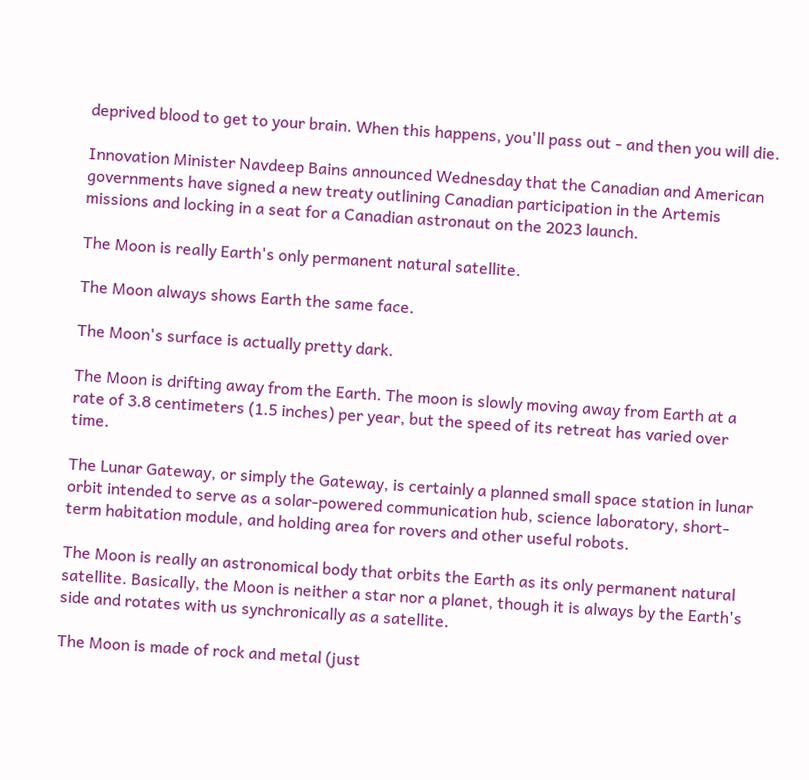deprived blood to get to your brain. When this happens, you'll pass out - and then you will die.

Innovation Minister Navdeep Bains announced Wednesday that the Canadian and American governments have signed a new treaty outlining Canadian participation in the Artemis missions and locking in a seat for a Canadian astronaut on the 2023 launch.

The Moon is really Earth's only permanent natural satellite.

The Moon always shows Earth the same face.

The Moon's surface is actually pretty dark.

The Moon is drifting away from the Earth. The moon is slowly moving away from Earth at a rate of 3.8 centimeters (1.5 inches) per year, but the speed of its retreat has varied over time.

The Lunar Gateway, or simply the Gateway, is certainly a planned small space station in lunar orbit intended to serve as a solar-powered communication hub, science laboratory, short-term habitation module, and holding area for rovers and other useful robots.

The Moon is really an astronomical body that orbits the Earth as its only permanent natural satellite. Basically, the Moon is neither a star nor a planet, though it is always by the Earth's side and rotates with us synchronically as a satellite.

The Moon is made of rock and metal (just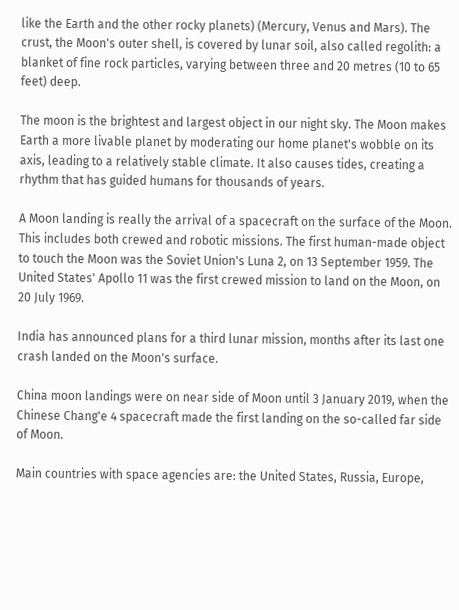like the Earth and the other rocky planets) (Mercury, Venus and Mars). The crust, the Moon's outer shell, is covered by lunar soil, also called regolith: a blanket of fine rock particles, varying between three and 20 metres (10 to 65 feet) deep.

The moon is the brightest and largest object in our night sky. The Moon makes Earth a more livable planet by moderating our home planet's wobble on its axis, leading to a relatively stable climate. It also causes tides, creating a rhythm that has guided humans for thousands of years.

A Moon landing is really the arrival of a spacecraft on the surface of the Moon. This includes both crewed and robotic missions. The first human-made object to touch the Moon was the Soviet Union's Luna 2, on 13 September 1959. The United States' Apollo 11 was the first crewed mission to land on the Moon, on 20 July 1969.

India has announced plans for a third lunar mission, months after its last one crash landed on the Moon's surface.

China moon landings were on near side of Moon until 3 January 2019, when the Chinese Chang'e 4 spacecraft made the first landing on the so-called far side of Moon.

Main countries with space agencies are: the United States, Russia, Europe,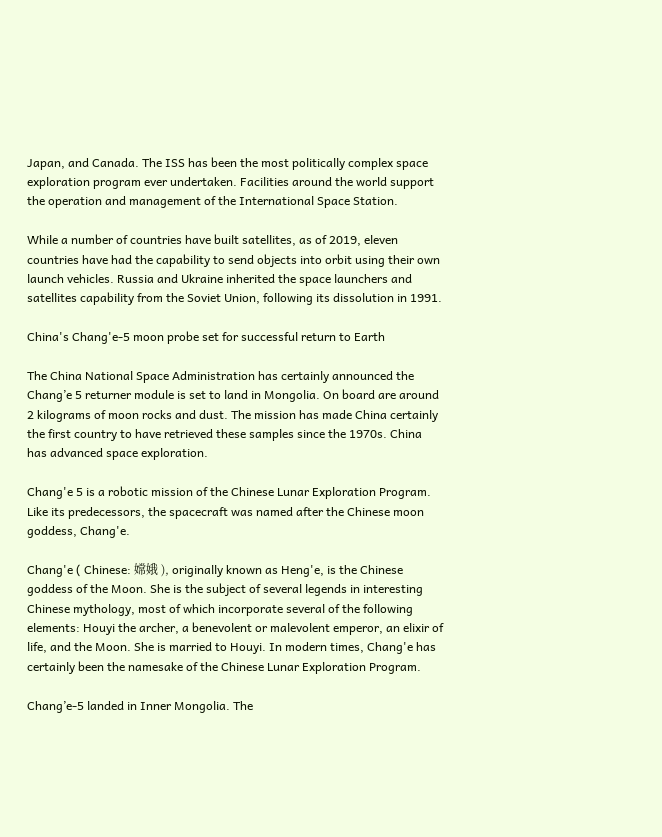Japan, and Canada. The ISS has been the most politically complex space exploration program ever undertaken. Facilities around the world support the operation and management of the International Space Station.

While a number of countries have built satellites, as of 2019, eleven countries have had the capability to send objects into orbit using their own launch vehicles. Russia and Ukraine inherited the space launchers and satellites capability from the Soviet Union, following its dissolution in 1991.

China's Chang'e-5 moon probe set for successful return to Earth

The China National Space Administration has certainly announced the Chang’e 5 returner module is set to land in Mongolia. On board are around 2 kilograms of moon rocks and dust. The mission has made China certainly the first country to have retrieved these samples since the 1970s. China has advanced space exploration.

Chang'e 5 is a robotic mission of the Chinese Lunar Exploration Program. Like its predecessors, the spacecraft was named after the Chinese moon goddess, Chang'e.

Chang'e ( Chinese: 嫦娥 ), originally known as Heng'e, is the Chinese goddess of the Moon. She is the subject of several legends in interesting Chinese mythology, most of which incorporate several of the following elements: Houyi the archer, a benevolent or malevolent emperor, an elixir of life, and the Moon. She is married to Houyi. In modern times, Chang'e has certainly been the namesake of the Chinese Lunar Exploration Program.

Chang’e-5 landed in Inner Mongolia. The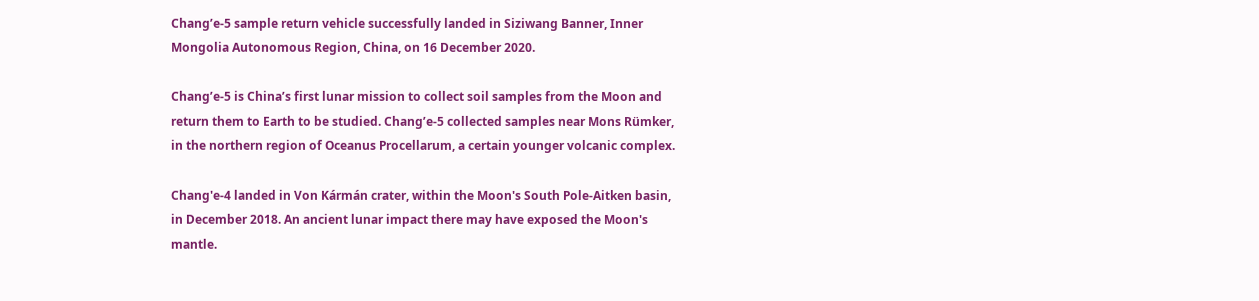Chang’e-5 sample return vehicle successfully landed in Siziwang Banner, Inner Mongolia Autonomous Region, China, on 16 December 2020.

Chang’e-5 is China’s first lunar mission to collect soil samples from the Moon and return them to Earth to be studied. Chang’e-5 collected samples near Mons Rümker, in the northern region of Oceanus Procellarum, a certain younger volcanic complex.

Chang'e-4 landed in Von Kármán crater, within the Moon's South Pole-Aitken basin, in December 2018. An ancient lunar impact there may have exposed the Moon's mantle.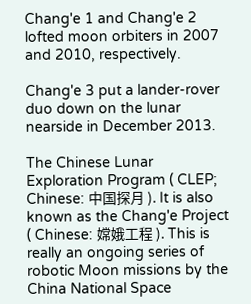Chang'e 1 and Chang'e 2 lofted moon orbiters in 2007 and 2010, respectively.

Chang'e 3 put a lander-rover duo down on the lunar nearside in December 2013.

The Chinese Lunar Exploration Program ( CLEP; Chinese: 中国探月 ). It is also known as the Chang'e Project ( Chinese: 嫦娥工程 ). This is really an ongoing series of robotic Moon missions by the China National Space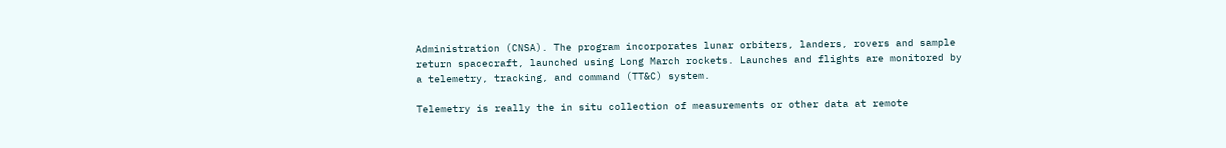Administration (CNSA). The program incorporates lunar orbiters, landers, rovers and sample return spacecraft, launched using Long March rockets. Launches and flights are monitored by a telemetry, tracking, and command (TT&C) system.

Telemetry is really the in situ collection of measurements or other data at remote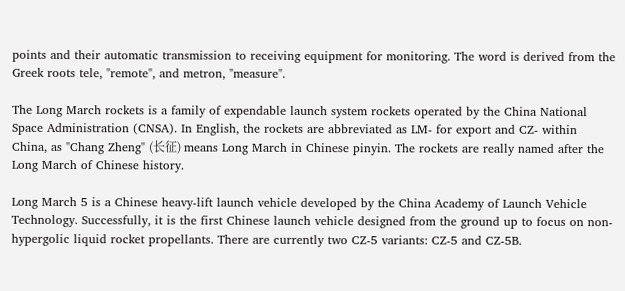points and their automatic transmission to receiving equipment for monitoring. The word is derived from the Greek roots tele, "remote", and metron, "measure".

The Long March rockets is a family of expendable launch system rockets operated by the China National Space Administration (CNSA). In English, the rockets are abbreviated as LM- for export and CZ- within China, as "Chang Zheng" (长征) means Long March in Chinese pinyin. The rockets are really named after the Long March of Chinese history.

Long March 5 is a Chinese heavy-lift launch vehicle developed by the China Academy of Launch Vehicle Technology. Successfully, it is the first Chinese launch vehicle designed from the ground up to focus on non-hypergolic liquid rocket propellants. There are currently two CZ-5 variants: CZ-5 and CZ-5B.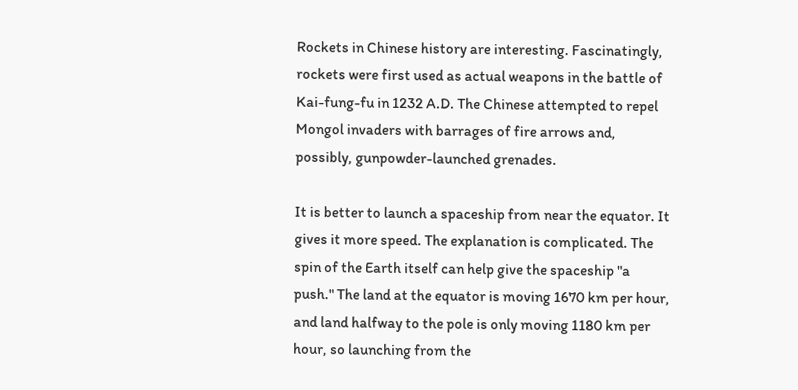Rockets in Chinese history are interesting. Fascinatingly, rockets were first used as actual weapons in the battle of Kai-fung-fu in 1232 A.D. The Chinese attempted to repel Mongol invaders with barrages of fire arrows and, possibly, gunpowder-launched grenades.

It is better to launch a spaceship from near the equator. It gives it more speed. The explanation is complicated. The spin of the Earth itself can help give the spaceship "a push." The land at the equator is moving 1670 km per hour, and land halfway to the pole is only moving 1180 km per hour, so launching from the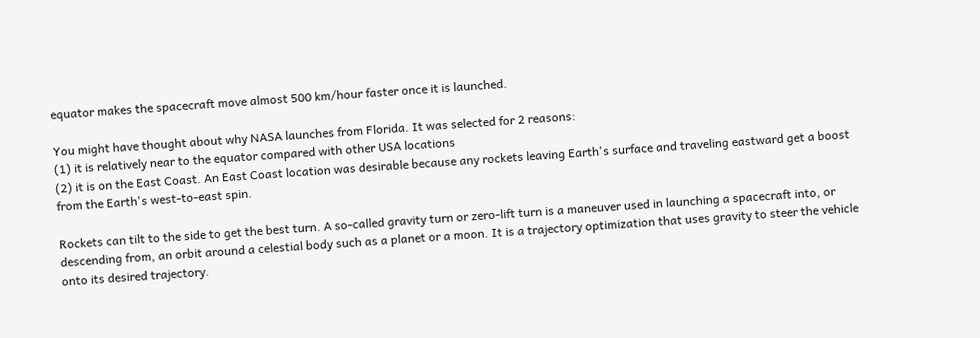equator makes the spacecraft move almost 500 km/hour faster once it is launched.

You might have thought about why NASA launches from Florida. It was selected for 2 reasons:
(1) it is relatively near to the equator compared with other USA locations
(2) it is on the East Coast. An East Coast location was desirable because any rockets leaving Earth's surface and traveling eastward get a boost from the Earth's west-to-east spin.

Rockets can tilt to the side to get the best turn. A so-called gravity turn or zero-lift turn is a maneuver used in launching a spacecraft into, or descending from, an orbit around a celestial body such as a planet or a moon. It is a trajectory optimization that uses gravity to steer the vehicle onto its desired trajectory.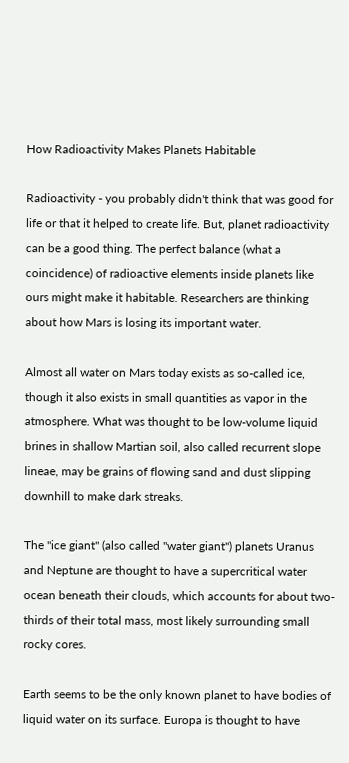How Radioactivity Makes Planets Habitable

Radioactivity - you probably didn't think that was good for life or that it helped to create life. But, planet radioactivity can be a good thing. The perfect balance (what a coincidence) of radioactive elements inside planets like ours might make it habitable. Researchers are thinking about how Mars is losing its important water.

Almost all water on Mars today exists as so-called ice, though it also exists in small quantities as vapor in the atmosphere. What was thought to be low-volume liquid brines in shallow Martian soil, also called recurrent slope lineae, may be grains of flowing sand and dust slipping downhill to make dark streaks.

The "ice giant" (also called "water giant") planets Uranus and Neptune are thought to have a supercritical water ocean beneath their clouds, which accounts for about two-thirds of their total mass, most likely surrounding small rocky cores.

Earth seems to be the only known planet to have bodies of liquid water on its surface. Europa is thought to have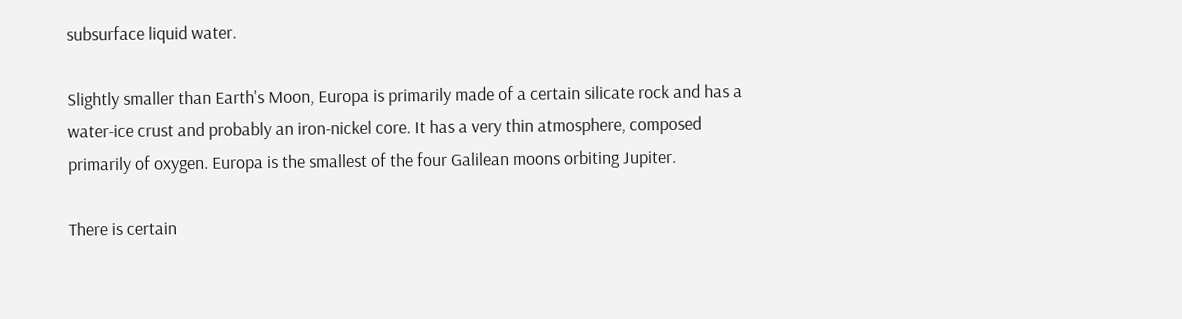subsurface liquid water.

Slightly smaller than Earth's Moon, Europa is primarily made of a certain silicate rock and has a water-ice crust and probably an iron-nickel core. It has a very thin atmosphere, composed primarily of oxygen. Europa is the smallest of the four Galilean moons orbiting Jupiter.

There is certain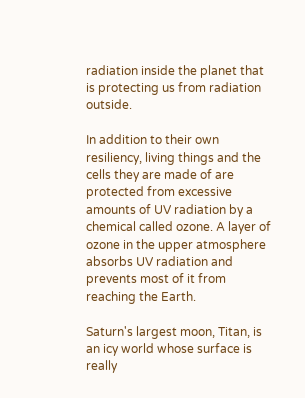radiation inside the planet that is protecting us from radiation outside.

In addition to their own resiliency, living things and the cells they are made of are protected from excessive amounts of UV radiation by a chemical called ozone. A layer of ozone in the upper atmosphere absorbs UV radiation and prevents most of it from reaching the Earth.

Saturn's largest moon, Titan, is an icy world whose surface is really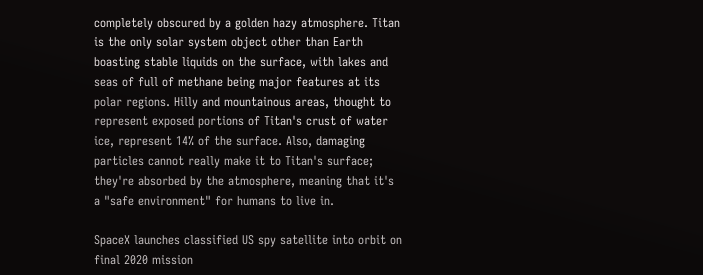completely obscured by a golden hazy atmosphere. Titan is the only solar system object other than Earth boasting stable liquids on the surface, with lakes and seas of full of methane being major features at its polar regions. Hilly and mountainous areas, thought to represent exposed portions of Titan's crust of water ice, represent 14% of the surface. Also, damaging particles cannot really make it to Titan's surface; they're absorbed by the atmosphere, meaning that it's a "safe environment" for humans to live in.

SpaceX launches classified US spy satellite into orbit on final 2020 mission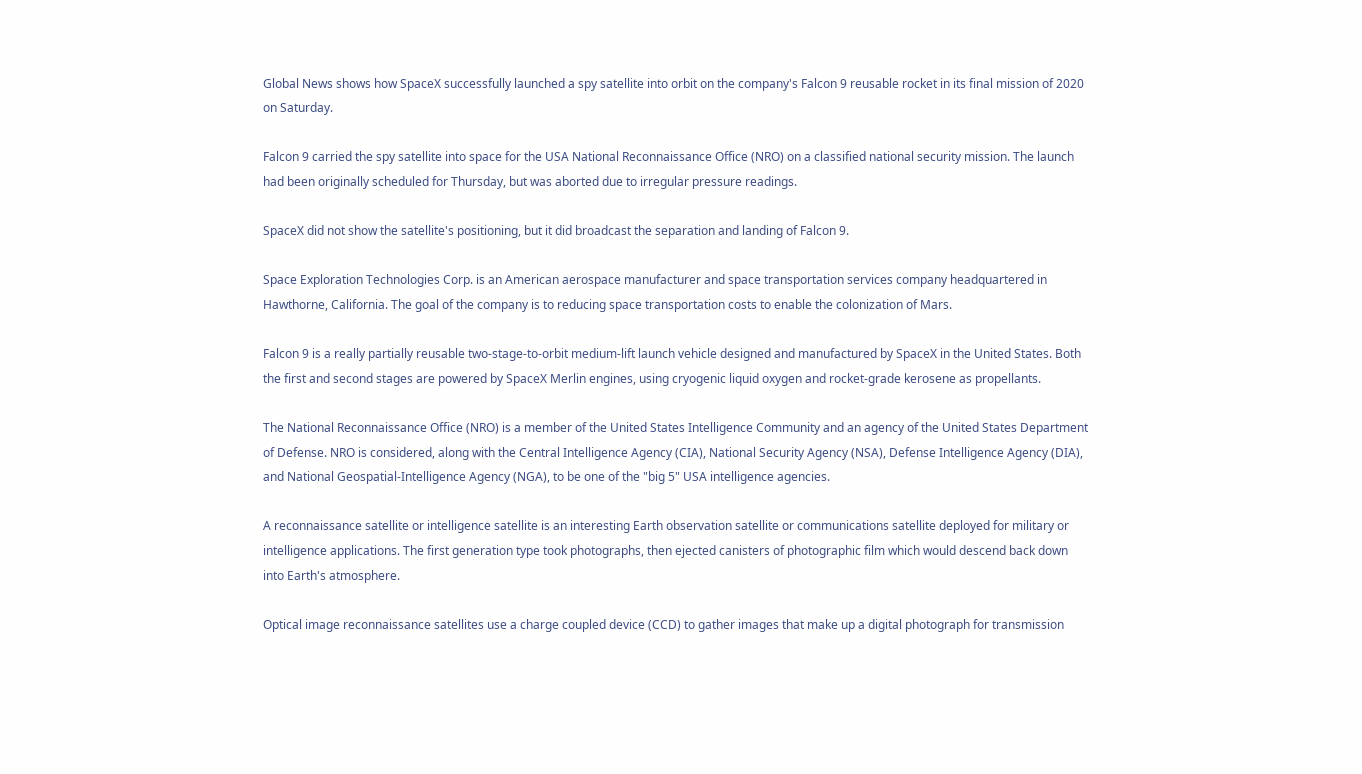Global News shows how SpaceX successfully launched a spy satellite into orbit on the company's Falcon 9 reusable rocket in its final mission of 2020 on Saturday.

Falcon 9 carried the spy satellite into space for the USA National Reconnaissance Office (NRO) on a classified national security mission. The launch had been originally scheduled for Thursday, but was aborted due to irregular pressure readings.

SpaceX did not show the satellite's positioning, but it did broadcast the separation and landing of Falcon 9.

Space Exploration Technologies Corp. is an American aerospace manufacturer and space transportation services company headquartered in Hawthorne, California. The goal of the company is to reducing space transportation costs to enable the colonization of Mars.

Falcon 9 is a really partially reusable two-stage-to-orbit medium-lift launch vehicle designed and manufactured by SpaceX in the United States. Both the first and second stages are powered by SpaceX Merlin engines, using cryogenic liquid oxygen and rocket-grade kerosene as propellants.

The National Reconnaissance Office (NRO) is a member of the United States Intelligence Community and an agency of the United States Department of Defense. NRO is considered, along with the Central Intelligence Agency (CIA), National Security Agency (NSA), Defense Intelligence Agency (DIA), and National Geospatial-Intelligence Agency (NGA), to be one of the "big 5" USA intelligence agencies.

A reconnaissance satellite or intelligence satellite is an interesting Earth observation satellite or communications satellite deployed for military or intelligence applications. The first generation type took photographs, then ejected canisters of photographic film which would descend back down into Earth's atmosphere.

Optical image reconnaissance satellites use a charge coupled device (CCD) to gather images that make up a digital photograph for transmission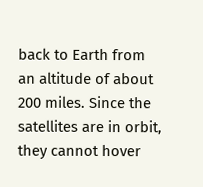back to Earth from an altitude of about 200 miles. Since the satellites are in orbit, they cannot hover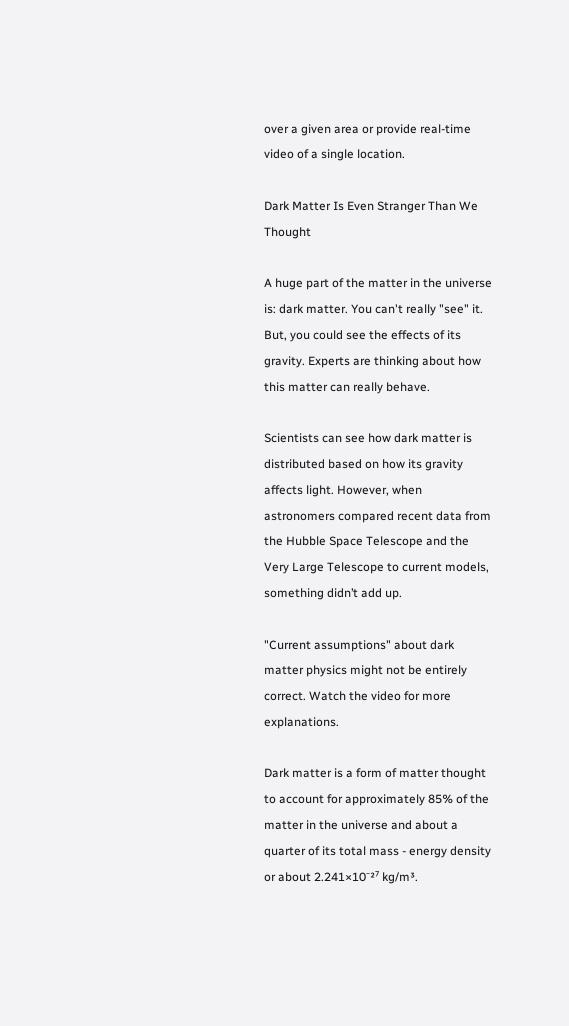over a given area or provide real-time video of a single location.

Dark Matter Is Even Stranger Than We Thought

A huge part of the matter in the universe is: dark matter. You can't really "see" it. But, you could see the effects of its gravity. Experts are thinking about how this matter can really behave.

Scientists can see how dark matter is distributed based on how its gravity affects light. However, when astronomers compared recent data from the Hubble Space Telescope and the Very Large Telescope to current models, something didn’t add up.

"Current assumptions" about dark matter physics might not be entirely correct. Watch the video for more explanations.

Dark matter is a form of matter thought to account for approximately 85% of the matter in the universe and about a quarter of its total mass - energy density or about 2.241×10⁻²⁷ kg/m³.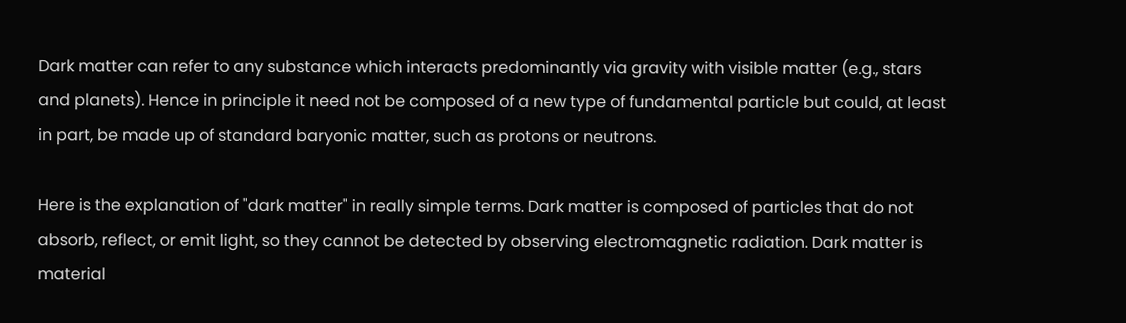Dark matter can refer to any substance which interacts predominantly via gravity with visible matter (e.g., stars and planets). Hence in principle it need not be composed of a new type of fundamental particle but could, at least in part, be made up of standard baryonic matter, such as protons or neutrons.

Here is the explanation of "dark matter" in really simple terms. Dark matter is composed of particles that do not absorb, reflect, or emit light, so they cannot be detected by observing electromagnetic radiation. Dark matter is material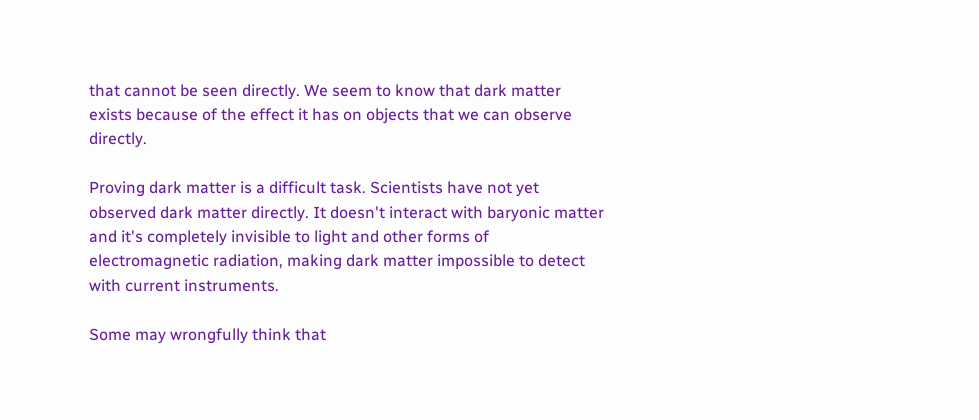that cannot be seen directly. We seem to know that dark matter exists because of the effect it has on objects that we can observe directly.

Proving dark matter is a difficult task. Scientists have not yet observed dark matter directly. It doesn't interact with baryonic matter and it's completely invisible to light and other forms of electromagnetic radiation, making dark matter impossible to detect with current instruments.

Some may wrongfully think that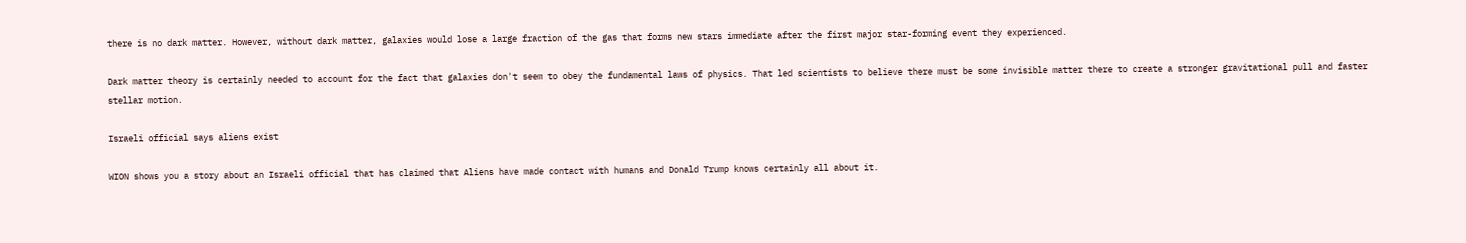there is no dark matter. However, without dark matter, galaxies would lose a large fraction of the gas that forms new stars immediate after the first major star-forming event they experienced.

Dark matter theory is certainly needed to account for the fact that galaxies don't seem to obey the fundamental laws of physics. That led scientists to believe there must be some invisible matter there to create a stronger gravitational pull and faster stellar motion.

Israeli official says aliens exist

WION shows you a story about an Israeli official that has claimed that Aliens have made contact with humans and Donald Trump knows certainly all about it.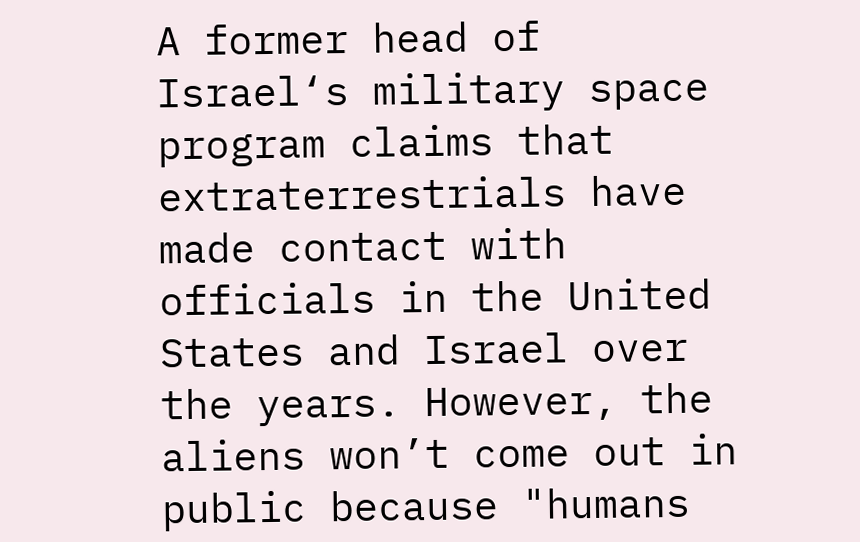A former head of Israel‘s military space program claims that extraterrestrials have made contact with officials in the United States and Israel over the years. However, the aliens won’t come out in public because "humans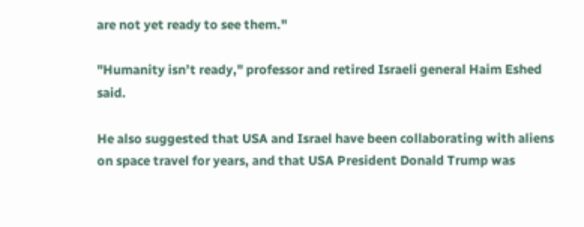are not yet ready to see them."

"Humanity isn’t ready," professor and retired Israeli general Haim Eshed said.

He also suggested that USA and Israel have been collaborating with aliens on space travel for years, and that USA President Donald Trump was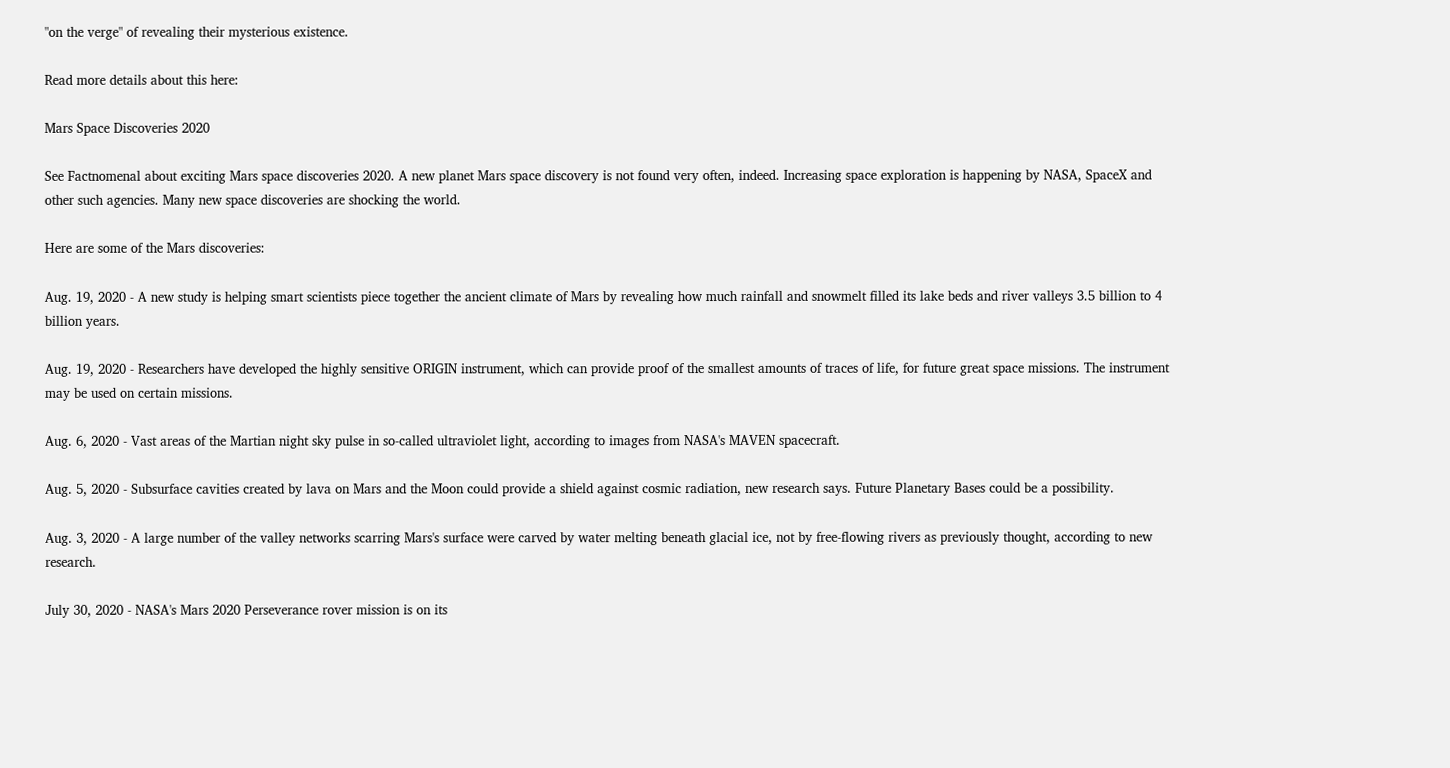"on the verge" of revealing their mysterious existence.

Read more details about this here:

Mars Space Discoveries 2020

See Factnomenal about exciting Mars space discoveries 2020. A new planet Mars space discovery is not found very often, indeed. Increasing space exploration is happening by NASA, SpaceX and other such agencies. Many new space discoveries are shocking the world.

Here are some of the Mars discoveries:

Aug. 19, 2020 - A new study is helping smart scientists piece together the ancient climate of Mars by revealing how much rainfall and snowmelt filled its lake beds and river valleys 3.5 billion to 4 billion years.

Aug. 19, 2020 - Researchers have developed the highly sensitive ORIGIN instrument, which can provide proof of the smallest amounts of traces of life, for future great space missions. The instrument may be used on certain missions.

Aug. 6, 2020 - Vast areas of the Martian night sky pulse in so-called ultraviolet light, according to images from NASA's MAVEN spacecraft.

Aug. 5, 2020 - Subsurface cavities created by lava on Mars and the Moon could provide a shield against cosmic radiation, new research says. Future Planetary Bases could be a possibility.

Aug. 3, 2020 - A large number of the valley networks scarring Mars's surface were carved by water melting beneath glacial ice, not by free-flowing rivers as previously thought, according to new research.

July 30, 2020 - NASA's Mars 2020 Perseverance rover mission is on its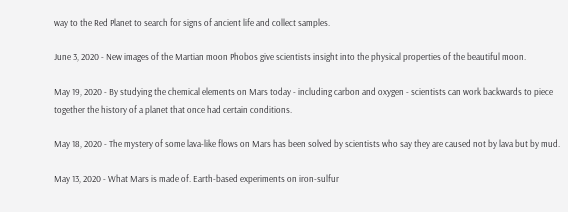way to the Red Planet to search for signs of ancient life and collect samples.

June 3, 2020 - New images of the Martian moon Phobos give scientists insight into the physical properties of the beautiful moon.

May 19, 2020 - By studying the chemical elements on Mars today - including carbon and oxygen - scientists can work backwards to piece together the history of a planet that once had certain conditions.

May 18, 2020 - The mystery of some lava-like flows on Mars has been solved by scientists who say they are caused not by lava but by mud.

May 13, 2020 - What Mars is made of. Earth-based experiments on iron-sulfur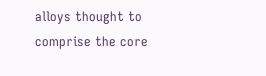alloys thought to comprise the core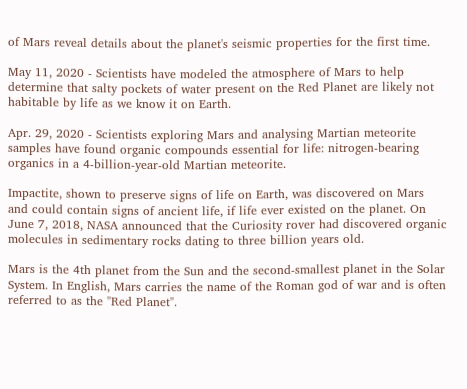of Mars reveal details about the planet's seismic properties for the first time.

May 11, 2020 - Scientists have modeled the atmosphere of Mars to help determine that salty pockets of water present on the Red Planet are likely not habitable by life as we know it on Earth.

Apr. 29, 2020 - Scientists exploring Mars and analysing Martian meteorite samples have found organic compounds essential for life: nitrogen-bearing organics in a 4-billion-year-old Martian meteorite.

Impactite, shown to preserve signs of life on Earth, was discovered on Mars and could contain signs of ancient life, if life ever existed on the planet. On June 7, 2018, NASA announced that the Curiosity rover had discovered organic molecules in sedimentary rocks dating to three billion years old.

Mars is the 4th planet from the Sun and the second-smallest planet in the Solar System. In English, Mars carries the name of the Roman god of war and is often referred to as the "Red Planet".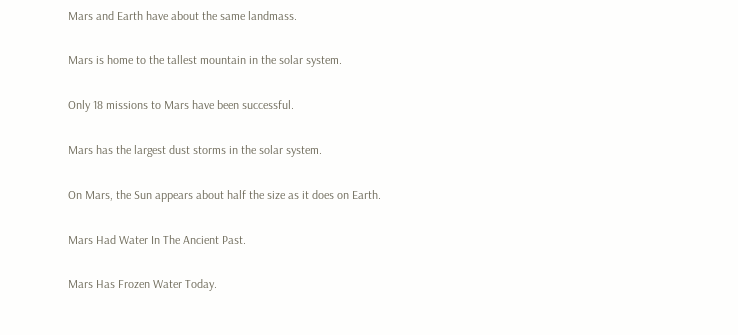Mars and Earth have about the same landmass.

Mars is home to the tallest mountain in the solar system.

Only 18 missions to Mars have been successful.

Mars has the largest dust storms in the solar system.

On Mars, the Sun appears about half the size as it does on Earth.

Mars Had Water In The Ancient Past.

Mars Has Frozen Water Today.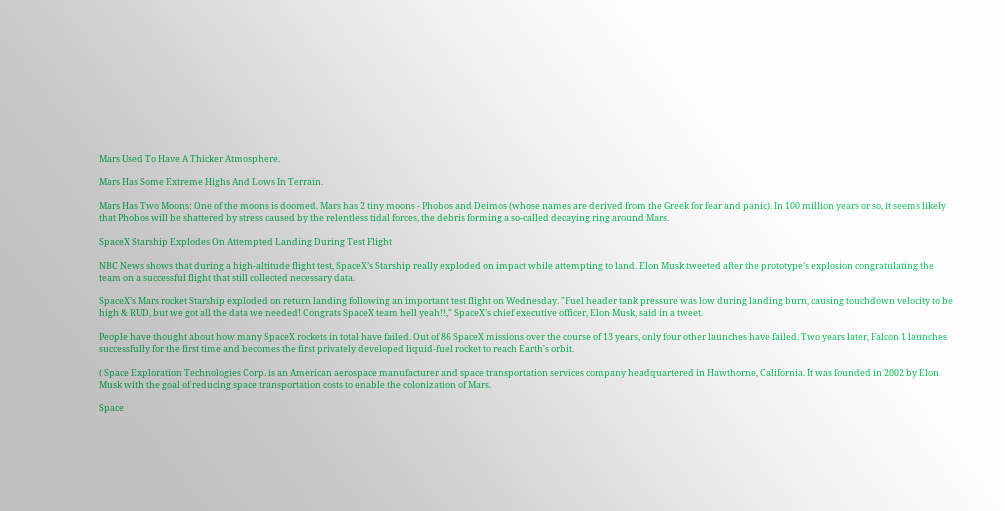Mars Used To Have A Thicker Atmosphere.

Mars Has Some Extreme Highs And Lows In Terrain.

Mars Has Two Moons: One of the moons is doomed. Mars has 2 tiny moons - Phobos and Deimos (whose names are derived from the Greek for fear and panic). In 100 million years or so, it seems likely that Phobos will be shattered by stress caused by the relentless tidal forces, the debris forming a so-called decaying ring around Mars.

SpaceX Starship Explodes On Attempted Landing During Test Flight

NBC News shows that during a high-altitude flight test, SpaceX’s Starship really exploded on impact while attempting to land. Elon Musk tweeted after the prototype’s explosion congratulating the team on a successful flight that still collected necessary data.

SpaceX’s Mars rocket Starship exploded on return landing following an important test flight on Wednesday. "Fuel header tank pressure was low during landing burn, causing touchdown velocity to be high & RUD, but we got all the data we needed! Congrats SpaceX team hell yeah!!," SpaceX’s chief executive officer, Elon Musk, said in a tweet.

People have thought about how many SpaceX rockets in total have failed. Out of 86 SpaceX missions over the course of 13 years, only four other launches have failed. Two years later, Falcon 1 launches successfully for the first time and becomes the first privately developed liquid-fuel rocket to reach Earth's orbit.

( Space Exploration Technologies Corp. is an American aerospace manufacturer and space transportation services company headquartered in Hawthorne, California. It was founded in 2002 by Elon Musk with the goal of reducing space transportation costs to enable the colonization of Mars.

Space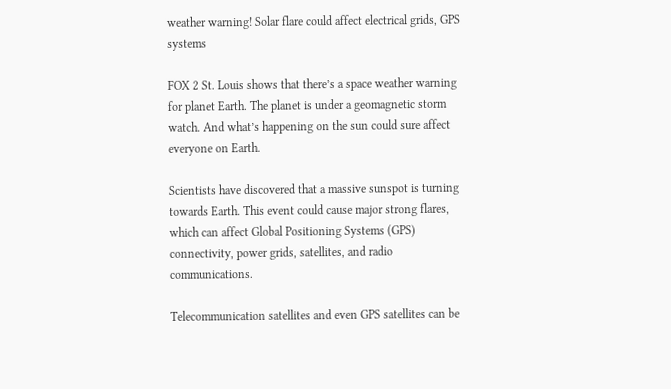weather warning! Solar flare could affect electrical grids, GPS systems

FOX 2 St. Louis shows that there’s a space weather warning for planet Earth. The planet is under a geomagnetic storm watch. And what’s happening on the sun could sure affect everyone on Earth.

Scientists have discovered that a massive sunspot is turning towards Earth. This event could cause major strong flares, which can affect Global Positioning Systems (GPS) connectivity, power grids, satellites, and radio communications.

Telecommunication satellites and even GPS satellites can be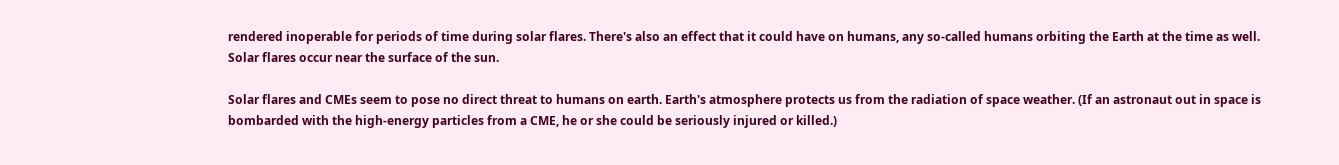rendered inoperable for periods of time during solar flares. There's also an effect that it could have on humans, any so-called humans orbiting the Earth at the time as well. Solar flares occur near the surface of the sun.

Solar flares and CMEs seem to pose no direct threat to humans on earth. Earth's atmosphere protects us from the radiation of space weather. (If an astronaut out in space is bombarded with the high-energy particles from a CME, he or she could be seriously injured or killed.)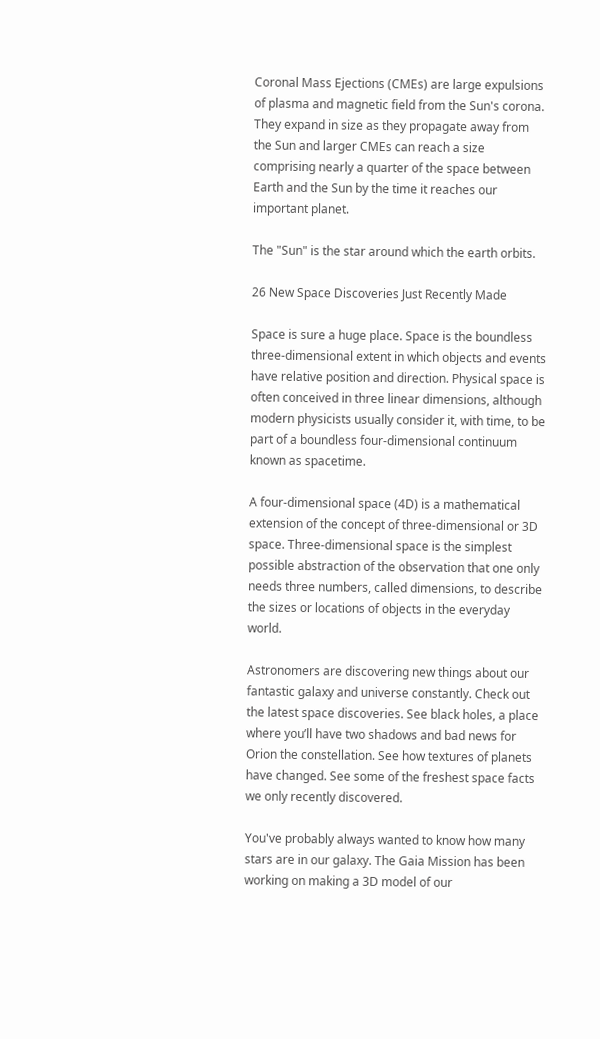Coronal Mass Ejections (CMEs) are large expulsions of plasma and magnetic field from the Sun's corona. They expand in size as they propagate away from the Sun and larger CMEs can reach a size comprising nearly a quarter of the space between Earth and the Sun by the time it reaches our important planet.

The "Sun" is the star around which the earth orbits.

26 New Space Discoveries Just Recently Made

Space is sure a huge place. Space is the boundless three-dimensional extent in which objects and events have relative position and direction. Physical space is often conceived in three linear dimensions, although modern physicists usually consider it, with time, to be part of a boundless four-dimensional continuum known as spacetime.

A four-dimensional space (4D) is a mathematical extension of the concept of three-dimensional or 3D space. Three-dimensional space is the simplest possible abstraction of the observation that one only needs three numbers, called dimensions, to describe the sizes or locations of objects in the everyday world.

Astronomers are discovering new things about our fantastic galaxy and universe constantly. Check out the latest space discoveries. See black holes, a place where you’ll have two shadows and bad news for Orion the constellation. See how textures of planets have changed. See some of the freshest space facts we only recently discovered.

You've probably always wanted to know how many stars are in our galaxy. The Gaia Mission has been working on making a 3D model of our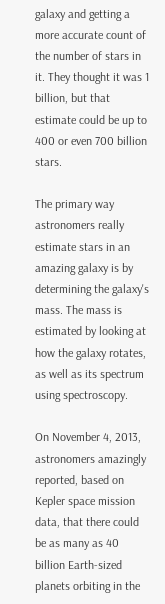galaxy and getting a more accurate count of the number of stars in it. They thought it was 1 billion, but that estimate could be up to 400 or even 700 billion stars.

The primary way astronomers really estimate stars in an amazing galaxy is by determining the galaxy's mass. The mass is estimated by looking at how the galaxy rotates, as well as its spectrum using spectroscopy.

On November 4, 2013, astronomers amazingly reported, based on Kepler space mission data, that there could be as many as 40 billion Earth-sized planets orbiting in the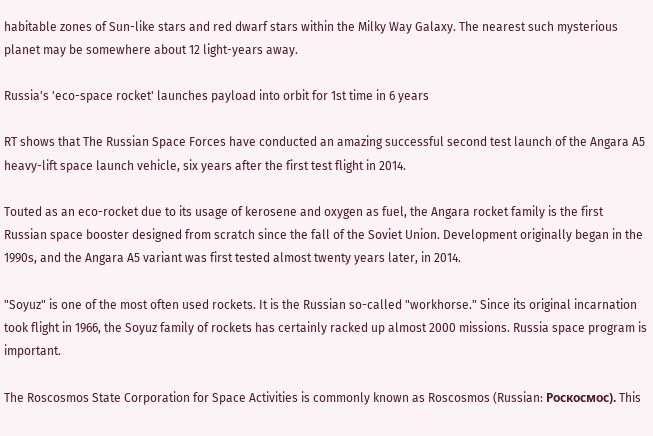habitable zones of Sun-like stars and red dwarf stars within the Milky Way Galaxy. The nearest such mysterious planet may be somewhere about 12 light-years away.

Russia's 'eco-space rocket' launches payload into orbit for 1st time in 6 years

RT shows that The Russian Space Forces have conducted an amazing successful second test launch of the Angara A5 heavy-lift space launch vehicle, six years after the first test flight in 2014.

Touted as an eco-rocket due to its usage of kerosene and oxygen as fuel, the Angara rocket family is the first Russian space booster designed from scratch since the fall of the Soviet Union. Development originally began in the 1990s, and the Angara A5 variant was first tested almost twenty years later, in 2014.

"Soyuz" is one of the most often used rockets. It is the Russian so-called "workhorse." Since its original incarnation took flight in 1966, the Soyuz family of rockets has certainly racked up almost 2000 missions. Russia space program is important.

The Roscosmos State Corporation for Space Activities is commonly known as Roscosmos (Russian: Роскосмос). This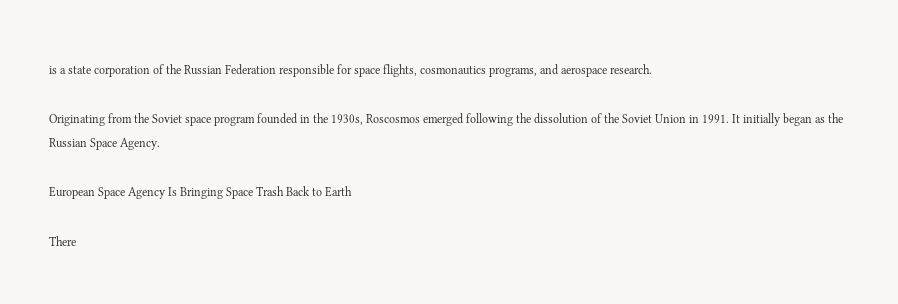is a state corporation of the Russian Federation responsible for space flights, cosmonautics programs, and aerospace research.

Originating from the Soviet space program founded in the 1930s, Roscosmos emerged following the dissolution of the Soviet Union in 1991. It initially began as the Russian Space Agency.

European Space Agency Is Bringing Space Trash Back to Earth

There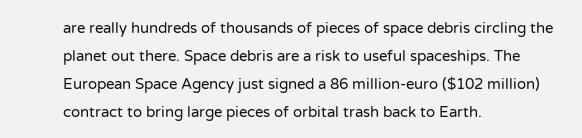are really hundreds of thousands of pieces of space debris circling the planet out there. Space debris are a risk to useful spaceships. The European Space Agency just signed a 86 million-euro ($102 million) contract to bring large pieces of orbital trash back to Earth.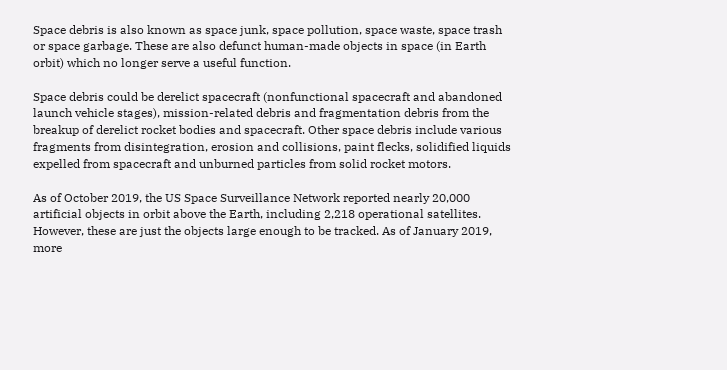Space debris is also known as space junk, space pollution, space waste, space trash or space garbage. These are also defunct human-made objects in space (in Earth orbit) which no longer serve a useful function.

Space debris could be derelict spacecraft (nonfunctional spacecraft and abandoned launch vehicle stages), mission-related debris and fragmentation debris from the breakup of derelict rocket bodies and spacecraft. Other space debris include various fragments from disintegration, erosion and collisions, paint flecks, solidified liquids expelled from spacecraft and unburned particles from solid rocket motors.

As of October 2019, the US Space Surveillance Network reported nearly 20,000 artificial objects in orbit above the Earth, including 2,218 operational satellites. However, these are just the objects large enough to be tracked. As of January 2019, more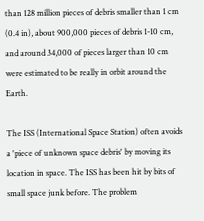than 128 million pieces of debris smaller than 1 cm (0.4 in), about 900,000 pieces of debris 1-10 cm, and around 34,000 of pieces larger than 10 cm were estimated to be really in orbit around the Earth.

The ISS (International Space Station) often avoids a 'piece of unknown space debris' by moving its location in space. The ISS has been hit by bits of small space junk before. The problem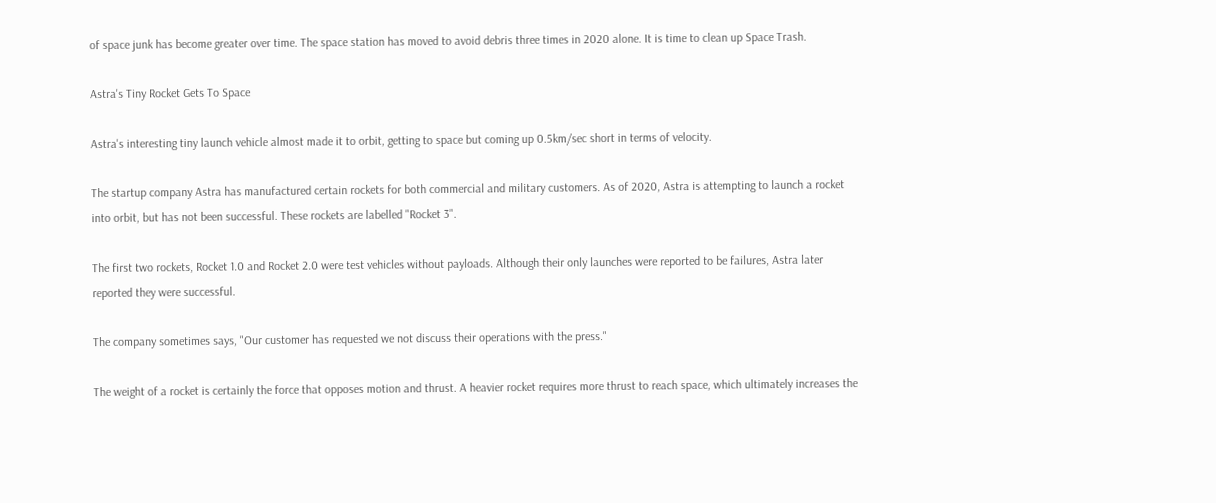of space junk has become greater over time. The space station has moved to avoid debris three times in 2020 alone. It is time to clean up Space Trash.

Astra's Tiny Rocket Gets To Space

Astra's interesting tiny launch vehicle almost made it to orbit, getting to space but coming up 0.5km/sec short in terms of velocity.

The startup company Astra has manufactured certain rockets for both commercial and military customers. As of 2020, Astra is attempting to launch a rocket into orbit, but has not been successful. These rockets are labelled "Rocket 3".

The first two rockets, Rocket 1.0 and Rocket 2.0 were test vehicles without payloads. Although their only launches were reported to be failures, Astra later reported they were successful.

The company sometimes says, "Our customer has requested we not discuss their operations with the press."

The weight of a rocket is certainly the force that opposes motion and thrust. A heavier rocket requires more thrust to reach space, which ultimately increases the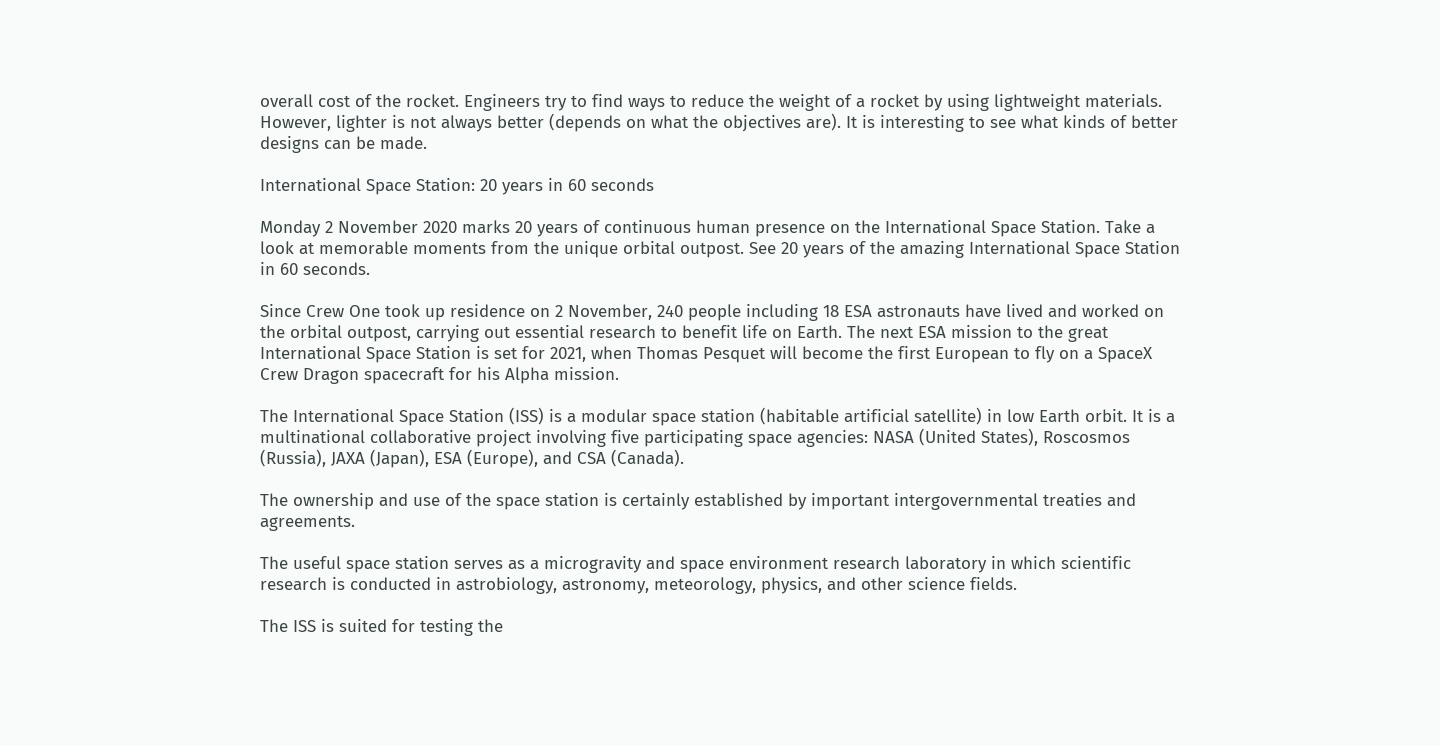overall cost of the rocket. Engineers try to find ways to reduce the weight of a rocket by using lightweight materials. However, lighter is not always better (depends on what the objectives are). It is interesting to see what kinds of better designs can be made.

International Space Station: 20 years in 60 seconds

Monday 2 November 2020 marks 20 years of continuous human presence on the International Space Station. Take a look at memorable moments from the unique orbital outpost. See 20 years of the amazing International Space Station in 60 seconds.

Since Crew One took up residence on 2 November, 240 people including 18 ESA astronauts have lived and worked on the orbital outpost, carrying out essential research to benefit life on Earth. The next ESA mission to the great International Space Station is set for 2021, when Thomas Pesquet will become the first European to fly on a SpaceX Crew Dragon spacecraft for his Alpha mission.

The International Space Station (ISS) is a modular space station (habitable artificial satellite) in low Earth orbit. It is a multinational collaborative project involving five participating space agencies: NASA (United States), Roscosmos (Russia), JAXA (Japan), ESA (Europe), and CSA (Canada).

The ownership and use of the space station is certainly established by important intergovernmental treaties and agreements.

The useful space station serves as a microgravity and space environment research laboratory in which scientific research is conducted in astrobiology, astronomy, meteorology, physics, and other science fields.

The ISS is suited for testing the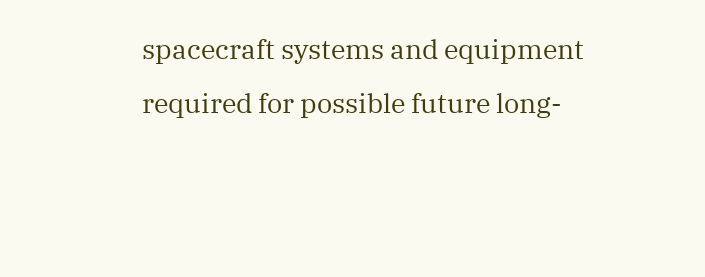spacecraft systems and equipment required for possible future long-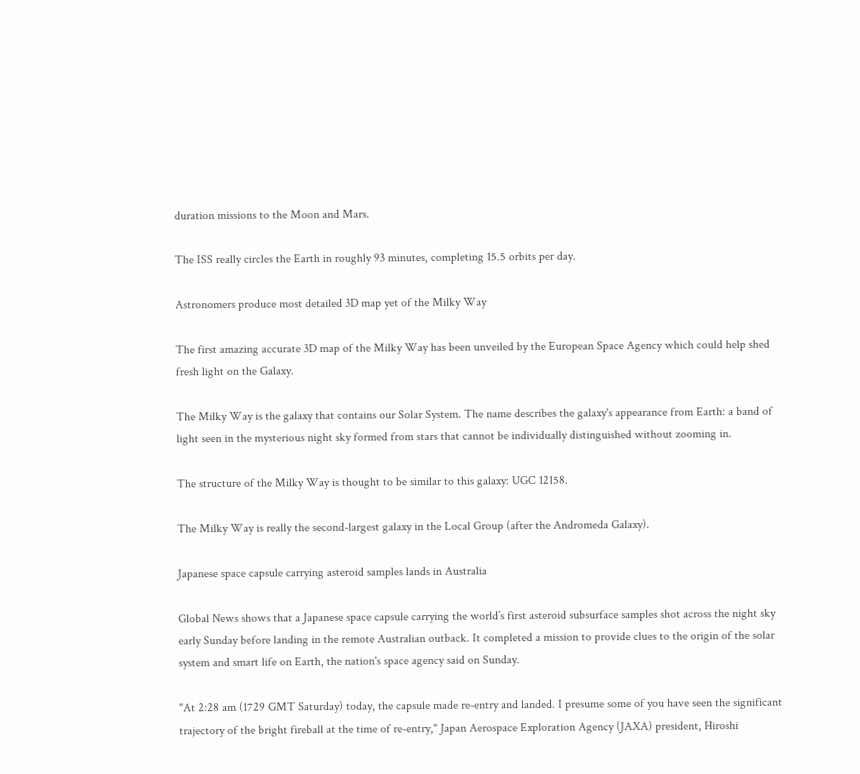duration missions to the Moon and Mars.

The ISS really circles the Earth in roughly 93 minutes, completing 15.5 orbits per day.

Astronomers produce most detailed 3D map yet of the Milky Way

The first amazing accurate 3D map of the Milky Way has been unveiled by the European Space Agency which could help shed fresh light on the Galaxy.

The Milky Way is the galaxy that contains our Solar System. The name describes the galaxy's appearance from Earth: a band of light seen in the mysterious night sky formed from stars that cannot be individually distinguished without zooming in.

The structure of the Milky Way is thought to be similar to this galaxy: UGC 12158.

The Milky Way is really the second-largest galaxy in the Local Group (after the Andromeda Galaxy).

Japanese space capsule carrying asteroid samples lands in Australia

Global News shows that a Japanese space capsule carrying the world’s first asteroid subsurface samples shot across the night sky early Sunday before landing in the remote Australian outback. It completed a mission to provide clues to the origin of the solar system and smart life on Earth, the nation's space agency said on Sunday.

"At 2:28 am (1729 GMT Saturday) today, the capsule made re-entry and landed. I presume some of you have seen the significant trajectory of the bright fireball at the time of re-entry," Japan Aerospace Exploration Agency (JAXA) president, Hiroshi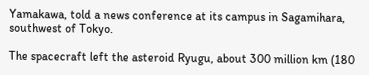Yamakawa, told a news conference at its campus in Sagamihara, southwest of Tokyo.

The spacecraft left the asteroid Ryugu, about 300 million km (180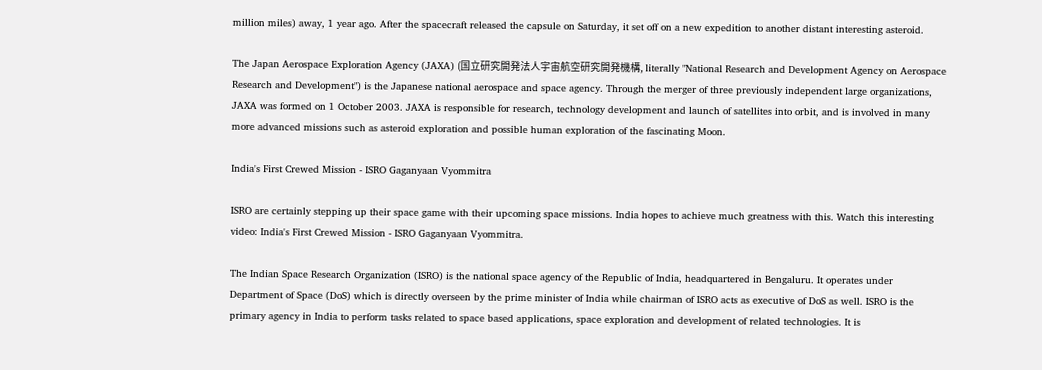million miles) away, 1 year ago. After the spacecraft released the capsule on Saturday, it set off on a new expedition to another distant interesting asteroid.

The Japan Aerospace Exploration Agency (JAXA) (国立研究開発法人宇宙航空研究開発機構, literally "National Research and Development Agency on Aerospace Research and Development") is the Japanese national aerospace and space agency. Through the merger of three previously independent large organizations, JAXA was formed on 1 October 2003. JAXA is responsible for research, technology development and launch of satellites into orbit, and is involved in many more advanced missions such as asteroid exploration and possible human exploration of the fascinating Moon.

India's First Crewed Mission - ISRO Gaganyaan Vyommitra

ISRO are certainly stepping up their space game with their upcoming space missions. India hopes to achieve much greatness with this. Watch this interesting video: India's First Crewed Mission - ISRO Gaganyaan Vyommitra.

The Indian Space Research Organization (ISRO) is the national space agency of the Republic of India, headquartered in Bengaluru. It operates under Department of Space (DoS) which is directly overseen by the prime minister of India while chairman of ISRO acts as executive of DoS as well. ISRO is the primary agency in India to perform tasks related to space based applications, space exploration and development of related technologies. It is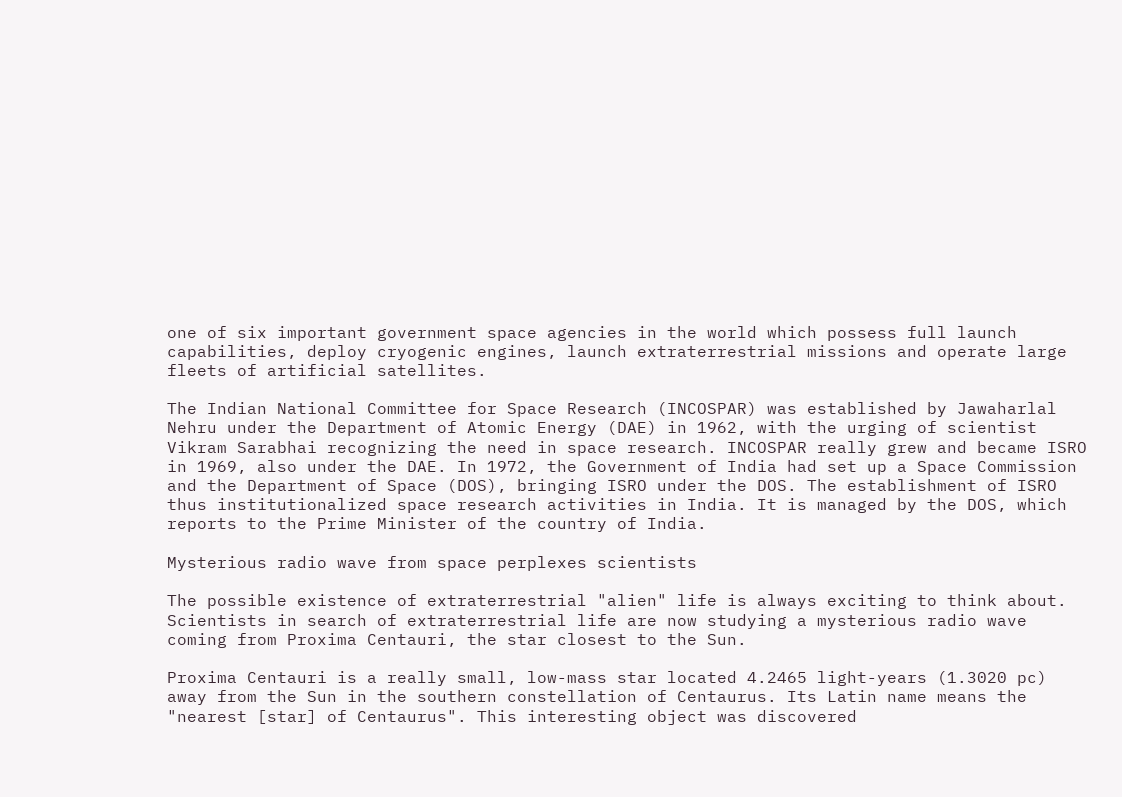one of six important government space agencies in the world which possess full launch capabilities, deploy cryogenic engines, launch extraterrestrial missions and operate large fleets of artificial satellites.

The Indian National Committee for Space Research (INCOSPAR) was established by Jawaharlal Nehru under the Department of Atomic Energy (DAE) in 1962, with the urging of scientist Vikram Sarabhai recognizing the need in space research. INCOSPAR really grew and became ISRO in 1969, also under the DAE. In 1972, the Government of India had set up a Space Commission and the Department of Space (DOS), bringing ISRO under the DOS. The establishment of ISRO thus institutionalized space research activities in India. It is managed by the DOS, which reports to the Prime Minister of the country of India.

Mysterious radio wave from space perplexes scientists

The possible existence of extraterrestrial "alien" life is always exciting to think about. Scientists in search of extraterrestrial life are now studying a mysterious radio wave coming from Proxima Centauri, the star closest to the Sun.

Proxima Centauri is a really small, low-mass star located 4.2465 light-years (1.3020 pc) away from the Sun in the southern constellation of Centaurus. Its Latin name means the "nearest [star] of Centaurus". This interesting object was discovered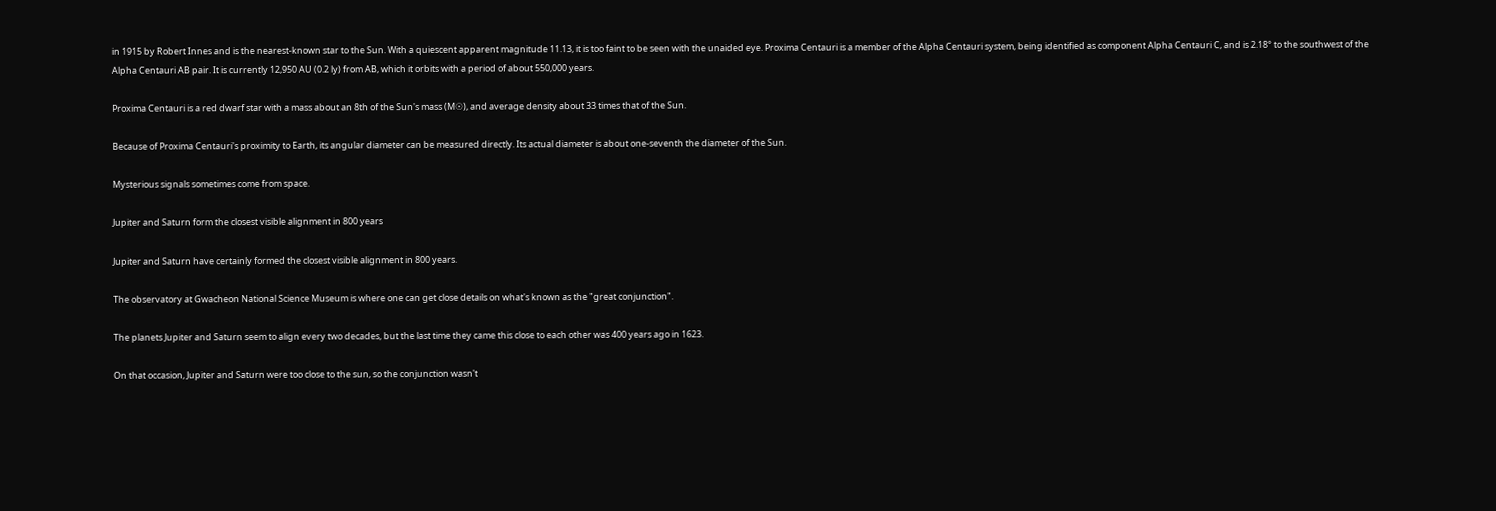in 1915 by Robert Innes and is the nearest-known star to the Sun. With a quiescent apparent magnitude 11.13, it is too faint to be seen with the unaided eye. Proxima Centauri is a member of the Alpha Centauri system, being identified as component Alpha Centauri C, and is 2.18° to the southwest of the Alpha Centauri AB pair. It is currently 12,950 AU (0.2 ly) from AB, which it orbits with a period of about 550,000 years.

Proxima Centauri is a red dwarf star with a mass about an 8th of the Sun's mass (M☉), and average density about 33 times that of the Sun.

Because of Proxima Centauri's proximity to Earth, its angular diameter can be measured directly. Its actual diameter is about one-seventh the diameter of the Sun.

Mysterious signals sometimes come from space.

Jupiter and Saturn form the closest visible alignment in 800 years

Jupiter and Saturn have certainly formed the closest visible alignment in 800 years.

The observatory at Gwacheon National Science Museum is where one can get close details on what's known as the "great conjunction".

The planets Jupiter and Saturn seem to align every two decades, but the last time they came this close to each other was 400 years ago in 1623.

On that occasion, Jupiter and Saturn were too close to the sun, so the conjunction wasn't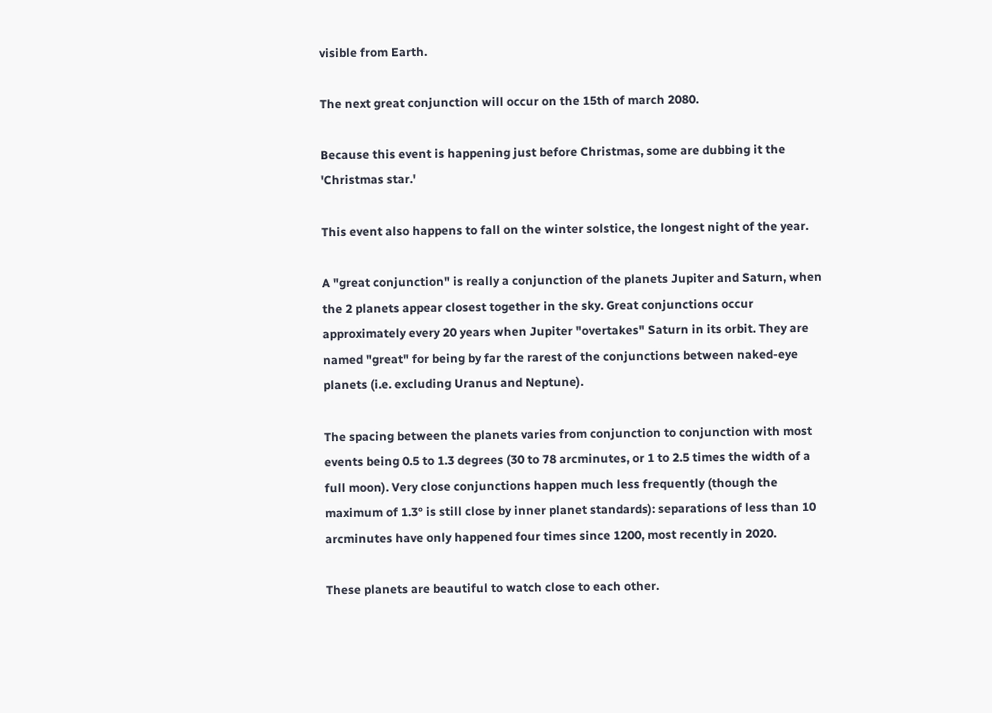visible from Earth.

The next great conjunction will occur on the 15th of march 2080.

Because this event is happening just before Christmas, some are dubbing it the 'Christmas star.'

This event also happens to fall on the winter solstice, the longest night of the year.

A "great conjunction" is really a conjunction of the planets Jupiter and Saturn, when the 2 planets appear closest together in the sky. Great conjunctions occur approximately every 20 years when Jupiter "overtakes" Saturn in its orbit. They are named "great" for being by far the rarest of the conjunctions between naked-eye planets (i.e. excluding Uranus and Neptune).

The spacing between the planets varies from conjunction to conjunction with most events being 0.5 to 1.3 degrees (30 to 78 arcminutes, or 1 to 2.5 times the width of a full moon). Very close conjunctions happen much less frequently (though the maximum of 1.3° is still close by inner planet standards): separations of less than 10 arcminutes have only happened four times since 1200, most recently in 2020.

These planets are beautiful to watch close to each other.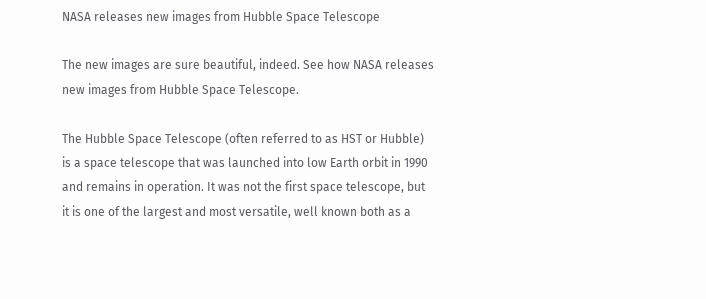NASA releases new images from Hubble Space Telescope

The new images are sure beautiful, indeed. See how NASA releases new images from Hubble Space Telescope.

The Hubble Space Telescope (often referred to as HST or Hubble) is a space telescope that was launched into low Earth orbit in 1990 and remains in operation. It was not the first space telescope, but it is one of the largest and most versatile, well known both as a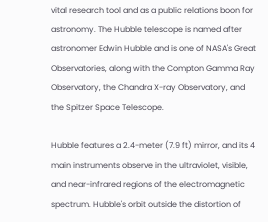vital research tool and as a public relations boon for astronomy. The Hubble telescope is named after astronomer Edwin Hubble and is one of NASA's Great Observatories, along with the Compton Gamma Ray Observatory, the Chandra X-ray Observatory, and the Spitzer Space Telescope.

Hubble features a 2.4-meter (7.9 ft) mirror, and its 4 main instruments observe in the ultraviolet, visible, and near-infrared regions of the electromagnetic spectrum. Hubble's orbit outside the distortion of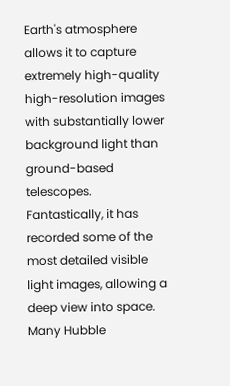Earth's atmosphere allows it to capture extremely high-quality high-resolution images with substantially lower background light than ground-based telescopes. Fantastically, it has recorded some of the most detailed visible light images, allowing a deep view into space. Many Hubble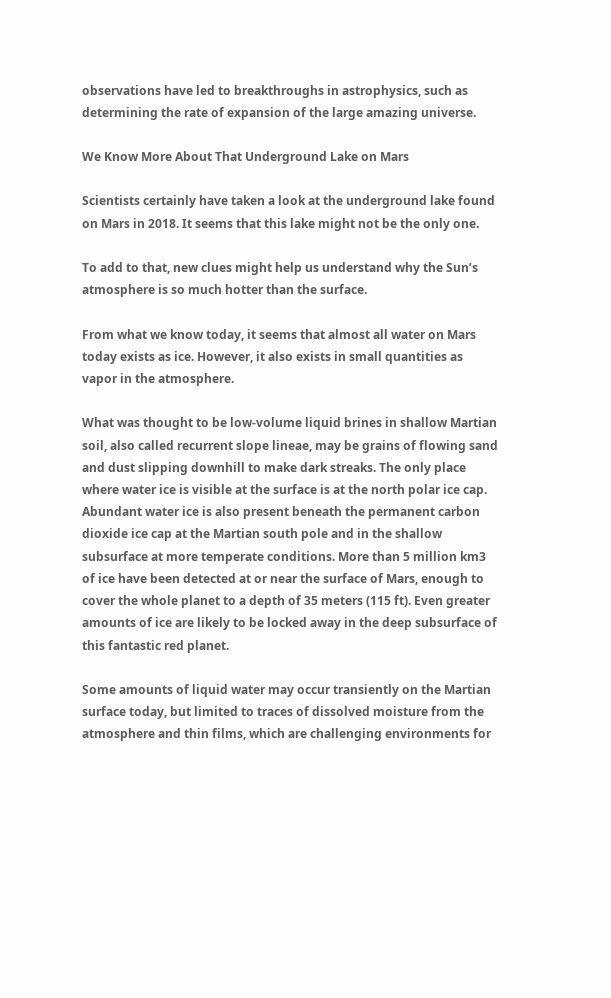observations have led to breakthroughs in astrophysics, such as determining the rate of expansion of the large amazing universe.

We Know More About That Underground Lake on Mars

Scientists certainly have taken a look at the underground lake found on Mars in 2018. It seems that this lake might not be the only one.

To add to that, new clues might help us understand why the Sun’s atmosphere is so much hotter than the surface.

From what we know today, it seems that almost all water on Mars today exists as ice. However, it also exists in small quantities as vapor in the atmosphere.

What was thought to be low-volume liquid brines in shallow Martian soil, also called recurrent slope lineae, may be grains of flowing sand and dust slipping downhill to make dark streaks. The only place where water ice is visible at the surface is at the north polar ice cap. Abundant water ice is also present beneath the permanent carbon dioxide ice cap at the Martian south pole and in the shallow subsurface at more temperate conditions. More than 5 million km3 of ice have been detected at or near the surface of Mars, enough to cover the whole planet to a depth of 35 meters (115 ft). Even greater amounts of ice are likely to be locked away in the deep subsurface of this fantastic red planet.

Some amounts of liquid water may occur transiently on the Martian surface today, but limited to traces of dissolved moisture from the atmosphere and thin films, which are challenging environments for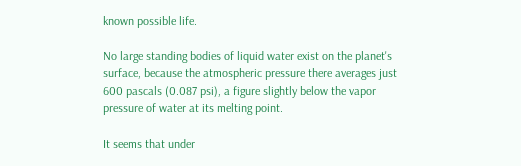known possible life.

No large standing bodies of liquid water exist on the planet's surface, because the atmospheric pressure there averages just 600 pascals (0.087 psi), a figure slightly below the vapor pressure of water at its melting point.

It seems that under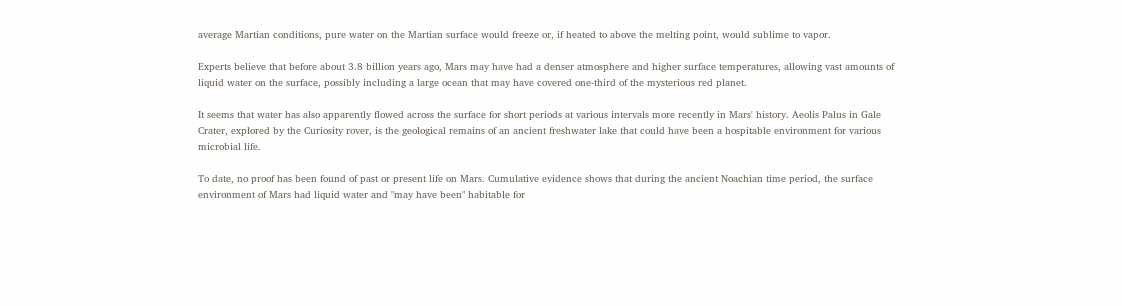average Martian conditions, pure water on the Martian surface would freeze or, if heated to above the melting point, would sublime to vapor.

Experts believe that before about 3.8 billion years ago, Mars may have had a denser atmosphere and higher surface temperatures, allowing vast amounts of liquid water on the surface, possibly including a large ocean that may have covered one-third of the mysterious red planet.

It seems that water has also apparently flowed across the surface for short periods at various intervals more recently in Mars' history. Aeolis Palus in Gale Crater, explored by the Curiosity rover, is the geological remains of an ancient freshwater lake that could have been a hospitable environment for various microbial life.

To date, no proof has been found of past or present life on Mars. Cumulative evidence shows that during the ancient Noachian time period, the surface environment of Mars had liquid water and "may have been" habitable for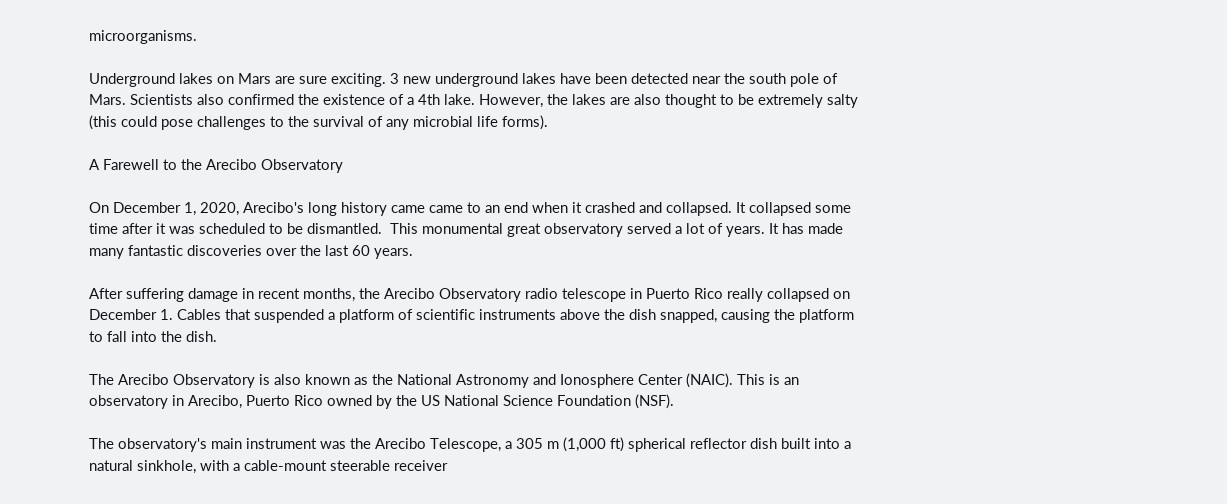microorganisms.

Underground lakes on Mars are sure exciting. 3 new underground lakes have been detected near the south pole of Mars. Scientists also confirmed the existence of a 4th lake. However, the lakes are also thought to be extremely salty (this could pose challenges to the survival of any microbial life forms).

A Farewell to the Arecibo Observatory

On December 1, 2020, Arecibo's long history came came to an end when it crashed and collapsed. It collapsed some time after it was scheduled to be dismantled.  This monumental great observatory served a lot of years. It has made many fantastic discoveries over the last 60 years.

After suffering damage in recent months, the Arecibo Observatory radio telescope in Puerto Rico really collapsed on December 1. Cables that suspended a platform of scientific instruments above the dish snapped, causing the platform to fall into the dish.

The Arecibo Observatory is also known as the National Astronomy and Ionosphere Center (NAIC). This is an observatory in Arecibo, Puerto Rico owned by the US National Science Foundation (NSF).

The observatory's main instrument was the Arecibo Telescope, a 305 m (1,000 ft) spherical reflector dish built into a natural sinkhole, with a cable-mount steerable receiver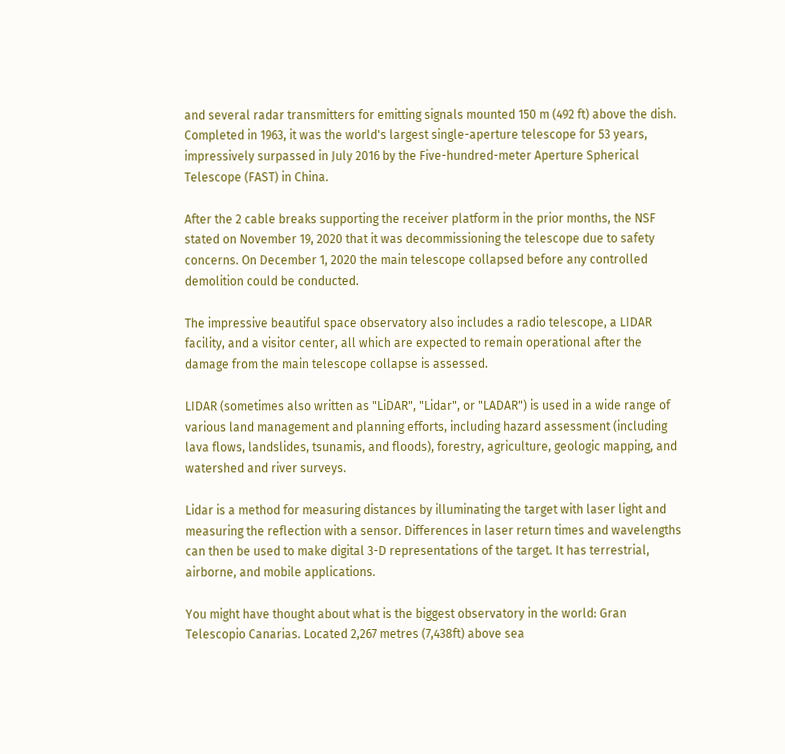and several radar transmitters for emitting signals mounted 150 m (492 ft) above the dish. Completed in 1963, it was the world's largest single-aperture telescope for 53 years, impressively surpassed in July 2016 by the Five-hundred-meter Aperture Spherical Telescope (FAST) in China.

After the 2 cable breaks supporting the receiver platform in the prior months, the NSF stated on November 19, 2020 that it was decommissioning the telescope due to safety concerns. On December 1, 2020 the main telescope collapsed before any controlled demolition could be conducted.

The impressive beautiful space observatory also includes a radio telescope, a LIDAR facility, and a visitor center, all which are expected to remain operational after the damage from the main telescope collapse is assessed.

LIDAR (sometimes also written as "LiDAR", "Lidar", or "LADAR") is used in a wide range of various land management and planning efforts, including hazard assessment (including lava flows, landslides, tsunamis, and floods), forestry, agriculture, geologic mapping, and watershed and river surveys.

Lidar is a method for measuring distances by illuminating the target with laser light and measuring the reflection with a sensor. Differences in laser return times and wavelengths can then be used to make digital 3-D representations of the target. It has terrestrial, airborne, and mobile applications.

You might have thought about what is the biggest observatory in the world: Gran Telescopio Canarias. Located 2,267 metres (7,438ft) above sea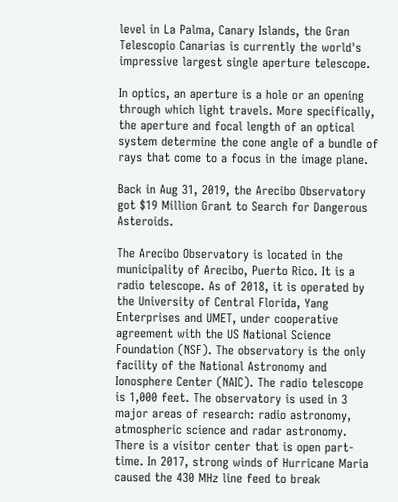level in La Palma, Canary Islands, the Gran Telescopio Canarias is currently the world's impressive largest single aperture telescope.

In optics, an aperture is a hole or an opening through which light travels. More specifically, the aperture and focal length of an optical system determine the cone angle of a bundle of rays that come to a focus in the image plane.

Back in Aug 31, 2019, the Arecibo Observatory got $19 Million Grant to Search for Dangerous Asteroids.

The Arecibo Observatory is located in the municipality of Arecibo, Puerto Rico. It is a radio telescope. As of 2018, it is operated by the University of Central Florida, Yang Enterprises and UMET, under cooperative agreement with the US National Science Foundation (NSF). The observatory is the only facility of the National Astronomy and Ionosphere Center (NAIC). The radio telescope is 1,000 feet. The observatory is used in 3 major areas of research: radio astronomy, atmospheric science and radar astronomy. There is a visitor center that is open part-time. In 2017, strong winds of Hurricane Maria caused the 430 MHz line feed to break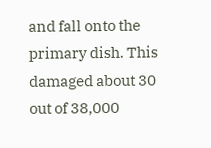and fall onto the primary dish. This damaged about 30 out of 38,000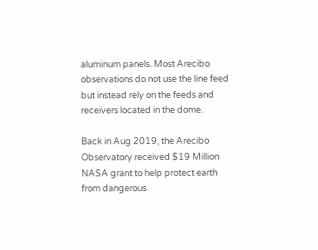aluminum panels. Most Arecibo observations do not use the line feed but instead rely on the feeds and receivers located in the dome.

Back in Aug 2019, the Arecibo Observatory received $19 Million NASA grant to help protect earth from dangerous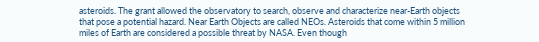asteroids. The grant allowed the observatory to search, observe and characterize near-Earth objects that pose a potential hazard. Near Earth Objects are called NEOs. Asteroids that come within 5 million miles of Earth are considered a possible threat by NASA. Even though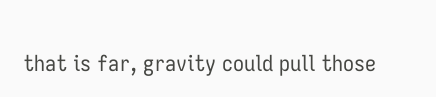that is far, gravity could pull those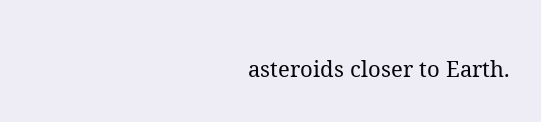asteroids closer to Earth.